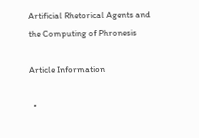Artificial Rhetorical Agents and the Computing of Phronesis

Article Information

  •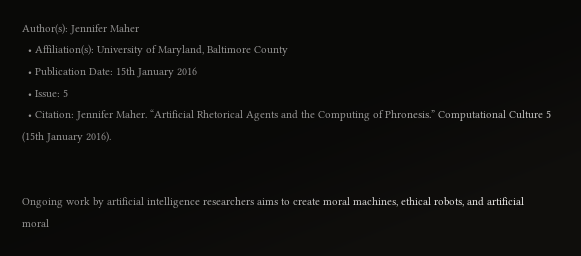Author(s): Jennifer Maher
  • Affiliation(s): University of Maryland, Baltimore County
  • Publication Date: 15th January 2016
  • Issue: 5
  • Citation: Jennifer Maher. “Artificial Rhetorical Agents and the Computing of Phronesis.” Computational Culture 5 (15th January 2016).


Ongoing work by artificial intelligence researchers aims to create moral machines, ethical robots, and artificial moral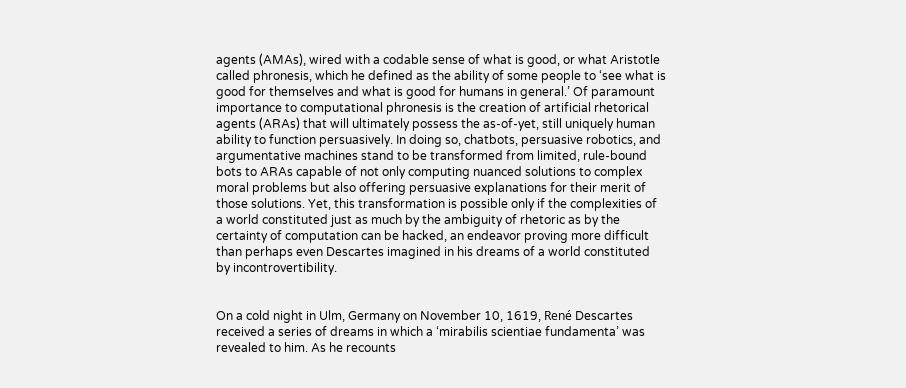agents (AMAs), wired with a codable sense of what is good, or what Aristotle called phronesis, which he defined as the ability of some people to ‘see what is good for themselves and what is good for humans in general.’ Of paramount importance to computational phronesis is the creation of artificial rhetorical agents (ARAs) that will ultimately possess the as-of-yet, still uniquely human ability to function persuasively. In doing so, chatbots, persuasive robotics, and argumentative machines stand to be transformed from limited, rule-bound bots to ARAs capable of not only computing nuanced solutions to complex moral problems but also offering persuasive explanations for their merit of those solutions. Yet, this transformation is possible only if the complexities of a world constituted just as much by the ambiguity of rhetoric as by the certainty of computation can be hacked, an endeavor proving more difficult than perhaps even Descartes imagined in his dreams of a world constituted by incontrovertibility.


On a cold night in Ulm, Germany on November 10, 1619, René Descartes received a series of dreams in which a ‘mirabilis scientiae fundamenta’ was revealed to him. As he recounts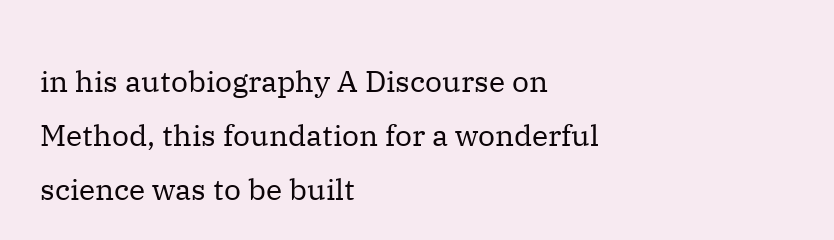in his autobiography A Discourse on Method, this foundation for a wonderful science was to be built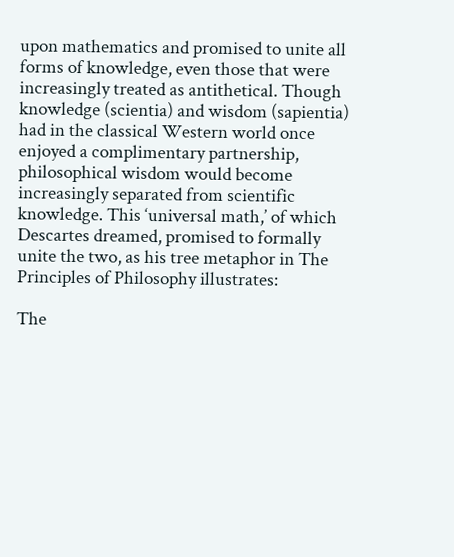upon mathematics and promised to unite all forms of knowledge, even those that were increasingly treated as antithetical. Though knowledge (scientia) and wisdom (sapientia) had in the classical Western world once enjoyed a complimentary partnership, philosophical wisdom would become increasingly separated from scientific knowledge. This ‘universal math,’ of which Descartes dreamed, promised to formally unite the two, as his tree metaphor in The Principles of Philosophy illustrates:

The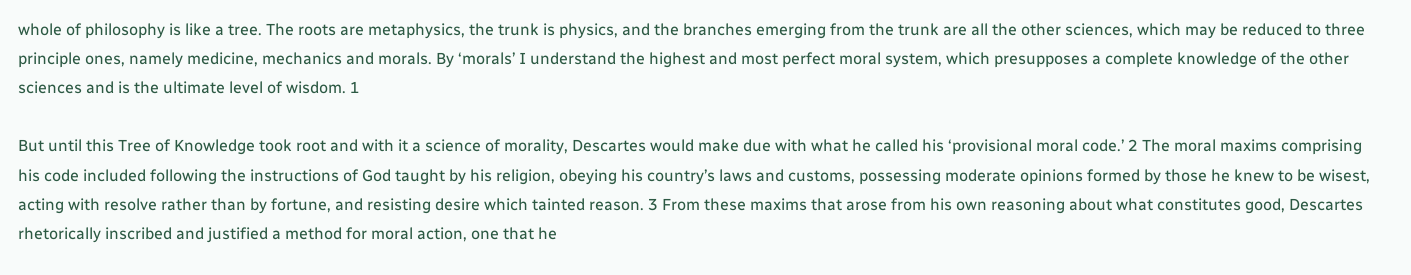whole of philosophy is like a tree. The roots are metaphysics, the trunk is physics, and the branches emerging from the trunk are all the other sciences, which may be reduced to three principle ones, namely medicine, mechanics and morals. By ‘morals’ I understand the highest and most perfect moral system, which presupposes a complete knowledge of the other sciences and is the ultimate level of wisdom. 1

But until this Tree of Knowledge took root and with it a science of morality, Descartes would make due with what he called his ‘provisional moral code.’ 2 The moral maxims comprising his code included following the instructions of God taught by his religion, obeying his country’s laws and customs, possessing moderate opinions formed by those he knew to be wisest, acting with resolve rather than by fortune, and resisting desire which tainted reason. 3 From these maxims that arose from his own reasoning about what constitutes good, Descartes rhetorically inscribed and justified a method for moral action, one that he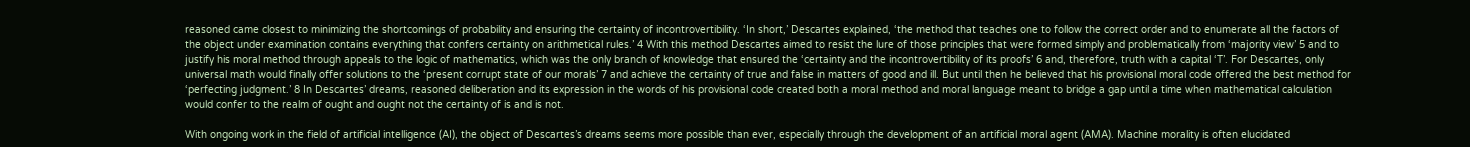reasoned came closest to minimizing the shortcomings of probability and ensuring the certainty of incontrovertibility. ‘In short,’ Descartes explained, ‘the method that teaches one to follow the correct order and to enumerate all the factors of the object under examination contains everything that confers certainty on arithmetical rules.’ 4 With this method Descartes aimed to resist the lure of those principles that were formed simply and problematically from ‘majority view’ 5 and to justify his moral method through appeals to the logic of mathematics, which was the only branch of knowledge that ensured the ‘certainty and the incontrovertibility of its proofs’ 6 and, therefore, truth with a capital ‘T’. For Descartes, only universal math would finally offer solutions to the ‘present corrupt state of our morals’ 7 and achieve the certainty of true and false in matters of good and ill. But until then he believed that his provisional moral code offered the best method for ‘perfecting judgment.’ 8 In Descartes’ dreams, reasoned deliberation and its expression in the words of his provisional code created both a moral method and moral language meant to bridge a gap until a time when mathematical calculation would confer to the realm of ought and ought not the certainty of is and is not.

With ongoing work in the field of artificial intelligence (AI), the object of Descartes’s dreams seems more possible than ever, especially through the development of an artificial moral agent (AMA). Machine morality is often elucidated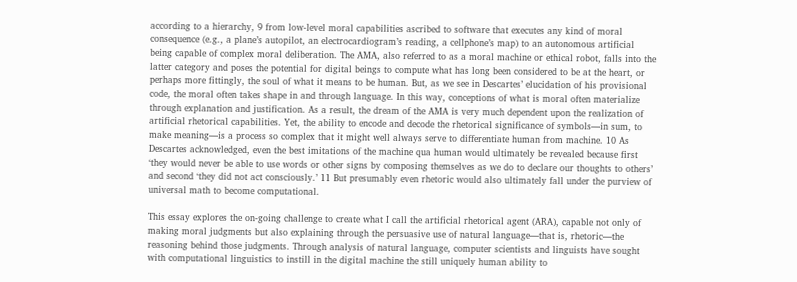according to a hierarchy, 9 from low-level moral capabilities ascribed to software that executes any kind of moral consequence (e.g., a plane’s autopilot, an electrocardiogram’s reading, a cellphone’s map) to an autonomous artificial being capable of complex moral deliberation. The AMA, also referred to as a moral machine or ethical robot, falls into the latter category and poses the potential for digital beings to compute what has long been considered to be at the heart, or perhaps more fittingly, the soul of what it means to be human. But, as we see in Descartes’ elucidation of his provisional code, the moral often takes shape in and through language. In this way, conceptions of what is moral often materialize through explanation and justification. As a result, the dream of the AMA is very much dependent upon the realization of artificial rhetorical capabilities. Yet, the ability to encode and decode the rhetorical significance of symbols—in sum, to make meaning—is a process so complex that it might well always serve to differentiate human from machine. 10 As Descartes acknowledged, even the best imitations of the machine qua human would ultimately be revealed because first ‘they would never be able to use words or other signs by composing themselves as we do to declare our thoughts to others’ and second ‘they did not act consciously.’ 11 But presumably even rhetoric would also ultimately fall under the purview of universal math to become computational.

This essay explores the on-going challenge to create what I call the artificial rhetorical agent (ARA), capable not only of making moral judgments but also explaining through the persuasive use of natural language—that is, rhetoric—the reasoning behind those judgments. Through analysis of natural language, computer scientists and linguists have sought with computational linguistics to instill in the digital machine the still uniquely human ability to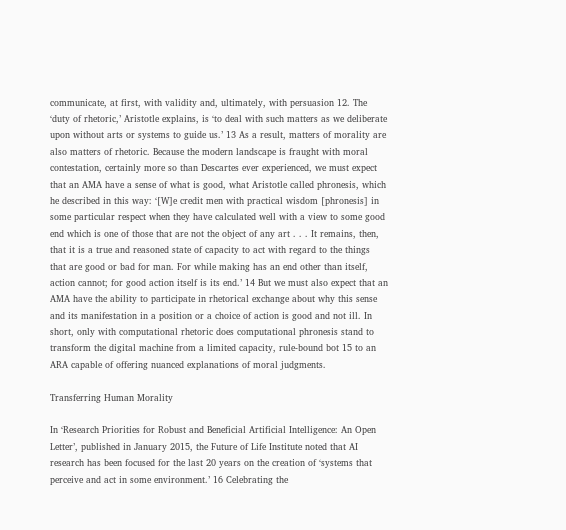communicate, at first, with validity and, ultimately, with persuasion 12. The ‘duty of rhetoric,’ Aristotle explains, is ‘to deal with such matters as we deliberate upon without arts or systems to guide us.’ 13 As a result, matters of morality are also matters of rhetoric. Because the modern landscape is fraught with moral contestation, certainly more so than Descartes ever experienced, we must expect that an AMA have a sense of what is good, what Aristotle called phronesis, which he described in this way: ‘[W]e credit men with practical wisdom [phronesis] in some particular respect when they have calculated well with a view to some good end which is one of those that are not the object of any art . . . It remains, then, that it is a true and reasoned state of capacity to act with regard to the things that are good or bad for man. For while making has an end other than itself, action cannot; for good action itself is its end.’ 14 But we must also expect that an AMA have the ability to participate in rhetorical exchange about why this sense and its manifestation in a position or a choice of action is good and not ill. In short, only with computational rhetoric does computational phronesis stand to transform the digital machine from a limited capacity, rule-bound bot 15 to an ARA capable of offering nuanced explanations of moral judgments.

Transferring Human Morality

In ‘Research Priorities for Robust and Beneficial Artificial Intelligence: An Open Letter’, published in January 2015, the Future of Life Institute noted that AI research has been focused for the last 20 years on the creation of ‘systems that perceive and act in some environment.’ 16 Celebrating the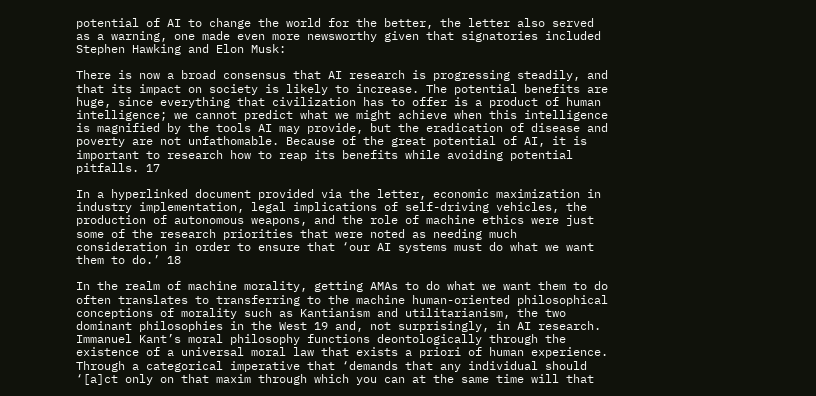potential of AI to change the world for the better, the letter also served as a warning, one made even more newsworthy given that signatories included Stephen Hawking and Elon Musk:

There is now a broad consensus that AI research is progressing steadily, and that its impact on society is likely to increase. The potential benefits are huge, since everything that civilization has to offer is a product of human intelligence; we cannot predict what we might achieve when this intelligence is magnified by the tools AI may provide, but the eradication of disease and poverty are not unfathomable. Because of the great potential of AI, it is important to research how to reap its benefits while avoiding potential pitfalls. 17

In a hyperlinked document provided via the letter, economic maximization in industry implementation, legal implications of self-driving vehicles, the production of autonomous weapons, and the role of machine ethics were just some of the research priorities that were noted as needing much consideration in order to ensure that ‘our AI systems must do what we want them to do.’ 18

In the realm of machine morality, getting AMAs to do what we want them to do often translates to transferring to the machine human-oriented philosophical conceptions of morality such as Kantianism and utilitarianism, the two dominant philosophies in the West 19 and, not surprisingly, in AI research. Immanuel Kant’s moral philosophy functions deontologically through the existence of a universal moral law that exists a priori of human experience. Through a categorical imperative that ‘demands that any individual should ‘[a]ct only on that maxim through which you can at the same time will that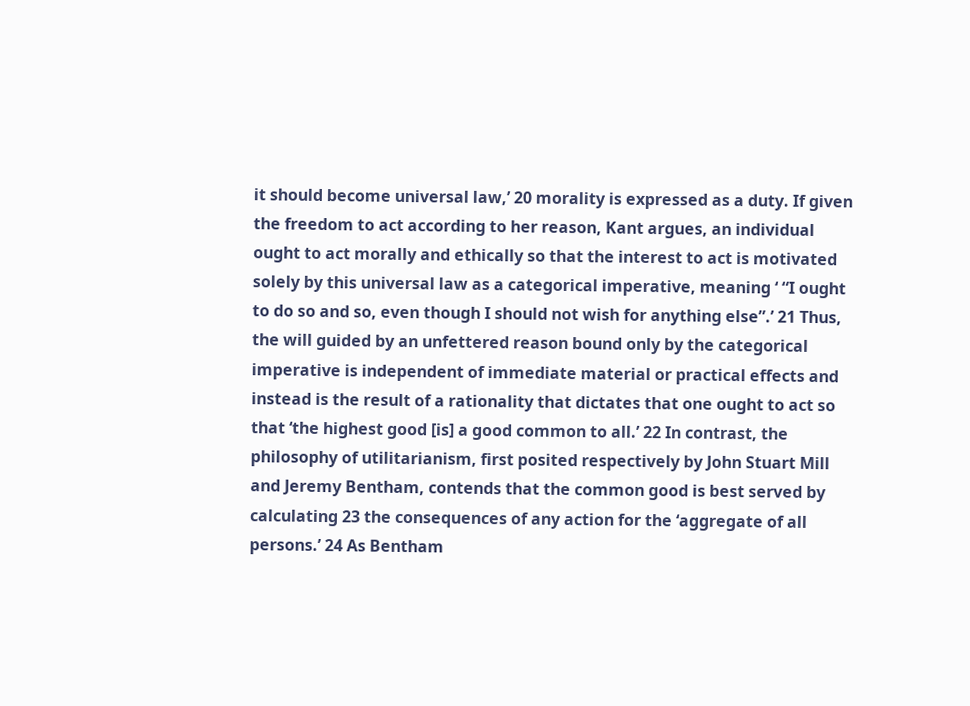it should become universal law,’ 20 morality is expressed as a duty. If given the freedom to act according to her reason, Kant argues, an individual ought to act morally and ethically so that the interest to act is motivated solely by this universal law as a categorical imperative, meaning ‘ “I ought to do so and so, even though I should not wish for anything else”.’ 21 Thus, the will guided by an unfettered reason bound only by the categorical imperative is independent of immediate material or practical effects and instead is the result of a rationality that dictates that one ought to act so that ‘the highest good [is] a good common to all.’ 22 In contrast, the philosophy of utilitarianism, first posited respectively by John Stuart Mill and Jeremy Bentham, contends that the common good is best served by calculating 23 the consequences of any action for the ‘aggregate of all persons.’ 24 As Bentham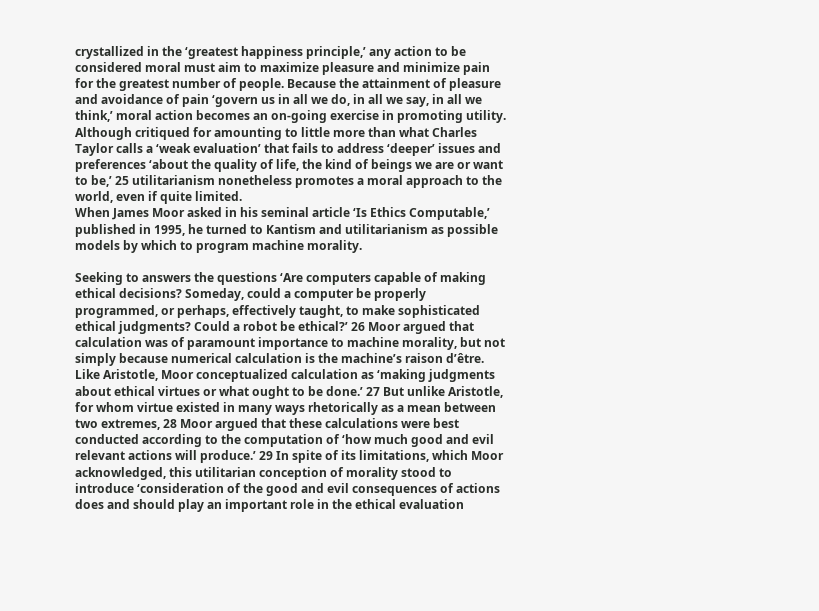crystallized in the ‘greatest happiness principle,’ any action to be considered moral must aim to maximize pleasure and minimize pain for the greatest number of people. Because the attainment of pleasure and avoidance of pain ‘govern us in all we do, in all we say, in all we think,’ moral action becomes an on-going exercise in promoting utility. Although critiqued for amounting to little more than what Charles Taylor calls a ‘weak evaluation’ that fails to address ‘deeper’ issues and preferences ‘about the quality of life, the kind of beings we are or want to be,’ 25 utilitarianism nonetheless promotes a moral approach to the world, even if quite limited.
When James Moor asked in his seminal article ‘Is Ethics Computable,’ published in 1995, he turned to Kantism and utilitarianism as possible models by which to program machine morality.

Seeking to answers the questions ‘Are computers capable of making ethical decisions? Someday, could a computer be properly programmed, or perhaps, effectively taught, to make sophisticated ethical judgments? Could a robot be ethical?’ 26 Moor argued that calculation was of paramount importance to machine morality, but not simply because numerical calculation is the machine’s raison d’être. Like Aristotle, Moor conceptualized calculation as ‘making judgments about ethical virtues or what ought to be done.’ 27 But unlike Aristotle, for whom virtue existed in many ways rhetorically as a mean between two extremes, 28 Moor argued that these calculations were best conducted according to the computation of ‘how much good and evil relevant actions will produce.’ 29 In spite of its limitations, which Moor acknowledged, this utilitarian conception of morality stood to introduce ‘consideration of the good and evil consequences of actions does and should play an important role in the ethical evaluation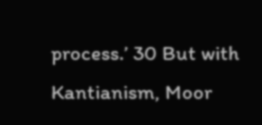process.’ 30 But with Kantianism, Moor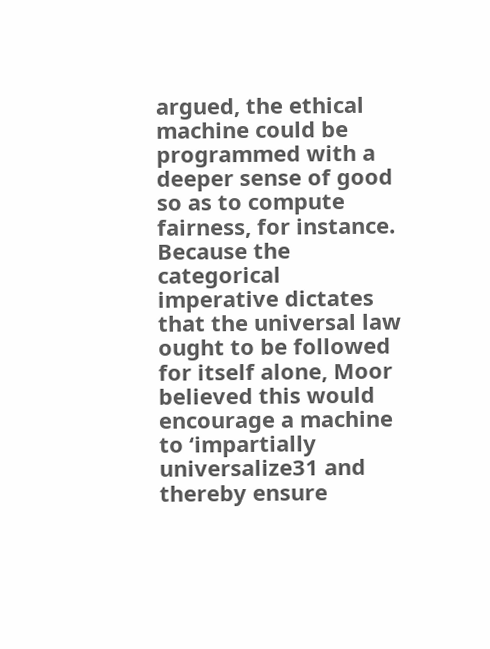argued, the ethical machine could be programmed with a deeper sense of good so as to compute fairness, for instance. Because the categorical imperative dictates that the universal law ought to be followed for itself alone, Moor believed this would encourage a machine to ‘impartially universalize31 and thereby ensure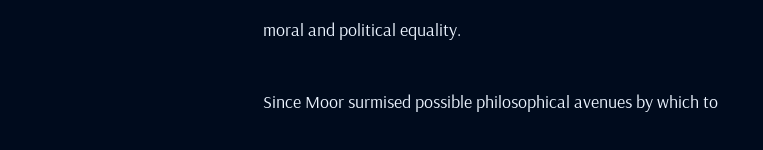moral and political equality.

Since Moor surmised possible philosophical avenues by which to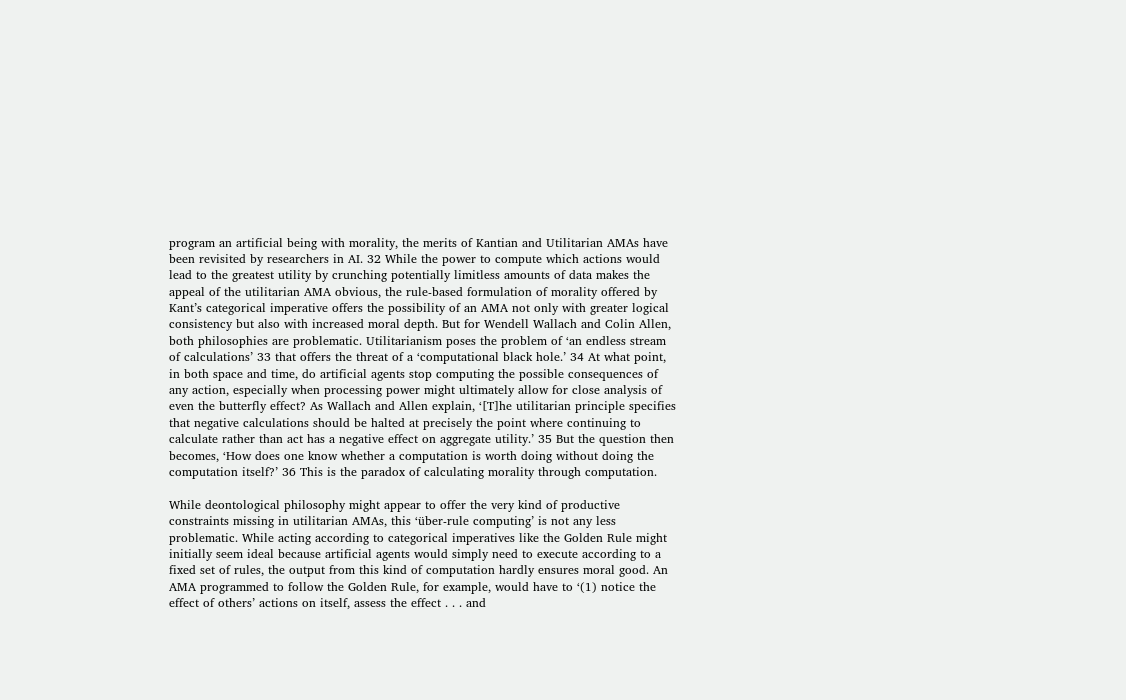program an artificial being with morality, the merits of Kantian and Utilitarian AMAs have been revisited by researchers in AI. 32 While the power to compute which actions would lead to the greatest utility by crunching potentially limitless amounts of data makes the appeal of the utilitarian AMA obvious, the rule-based formulation of morality offered by Kant’s categorical imperative offers the possibility of an AMA not only with greater logical consistency but also with increased moral depth. But for Wendell Wallach and Colin Allen, both philosophies are problematic. Utilitarianism poses the problem of ‘an endless stream of calculations’ 33 that offers the threat of a ‘computational black hole.’ 34 At what point, in both space and time, do artificial agents stop computing the possible consequences of any action, especially when processing power might ultimately allow for close analysis of even the butterfly effect? As Wallach and Allen explain, ‘[T]he utilitarian principle specifies that negative calculations should be halted at precisely the point where continuing to calculate rather than act has a negative effect on aggregate utility.’ 35 But the question then becomes, ‘How does one know whether a computation is worth doing without doing the computation itself?’ 36 This is the paradox of calculating morality through computation.

While deontological philosophy might appear to offer the very kind of productive constraints missing in utilitarian AMAs, this ‘über-rule computing’ is not any less problematic. While acting according to categorical imperatives like the Golden Rule might initially seem ideal because artificial agents would simply need to execute according to a fixed set of rules, the output from this kind of computation hardly ensures moral good. An AMA programmed to follow the Golden Rule, for example, would have to ‘(1) notice the effect of others’ actions on itself, assess the effect . . . and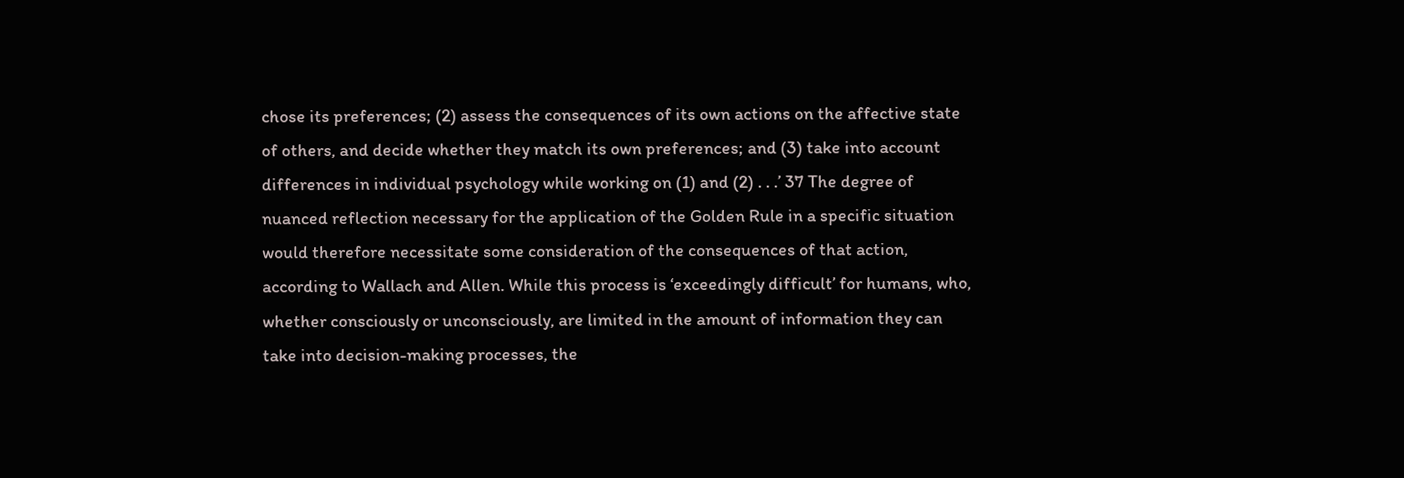chose its preferences; (2) assess the consequences of its own actions on the affective state of others, and decide whether they match its own preferences; and (3) take into account differences in individual psychology while working on (1) and (2) . . .’ 37 The degree of nuanced reflection necessary for the application of the Golden Rule in a specific situation would therefore necessitate some consideration of the consequences of that action, according to Wallach and Allen. While this process is ‘exceedingly difficult’ for humans, who, whether consciously or unconsciously, are limited in the amount of information they can take into decision-making processes, the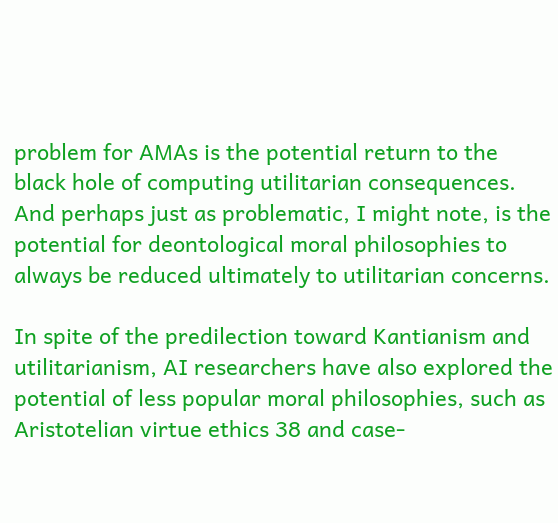problem for AMAs is the potential return to the black hole of computing utilitarian consequences. And perhaps just as problematic, I might note, is the potential for deontological moral philosophies to always be reduced ultimately to utilitarian concerns.

In spite of the predilection toward Kantianism and utilitarianism, AI researchers have also explored the potential of less popular moral philosophies, such as Aristotelian virtue ethics 38 and case-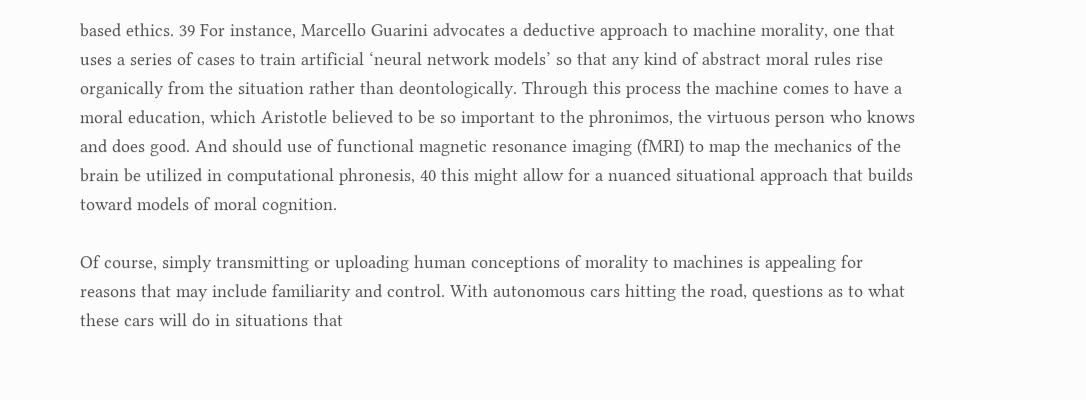based ethics. 39 For instance, Marcello Guarini advocates a deductive approach to machine morality, one that uses a series of cases to train artificial ‘neural network models’ so that any kind of abstract moral rules rise organically from the situation rather than deontologically. Through this process the machine comes to have a moral education, which Aristotle believed to be so important to the phronimos, the virtuous person who knows and does good. And should use of functional magnetic resonance imaging (fMRI) to map the mechanics of the brain be utilized in computational phronesis, 40 this might allow for a nuanced situational approach that builds toward models of moral cognition.

Of course, simply transmitting or uploading human conceptions of morality to machines is appealing for reasons that may include familiarity and control. With autonomous cars hitting the road, questions as to what these cars will do in situations that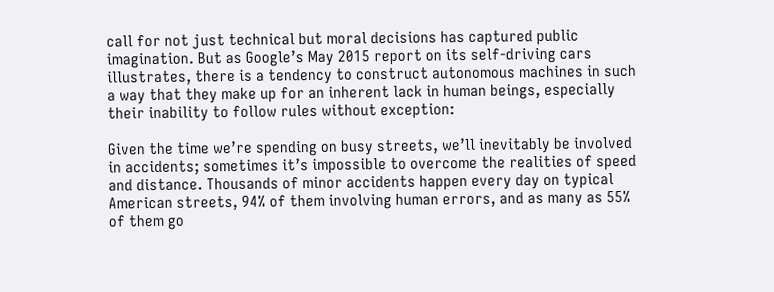call for not just technical but moral decisions has captured public imagination. But as Google’s May 2015 report on its self-driving cars illustrates, there is a tendency to construct autonomous machines in such a way that they make up for an inherent lack in human beings, especially their inability to follow rules without exception:

Given the time we’re spending on busy streets, we’ll inevitably be involved in accidents; sometimes it’s impossible to overcome the realities of speed and distance. Thousands of minor accidents happen every day on typical American streets, 94% of them involving human errors, and as many as 55% of them go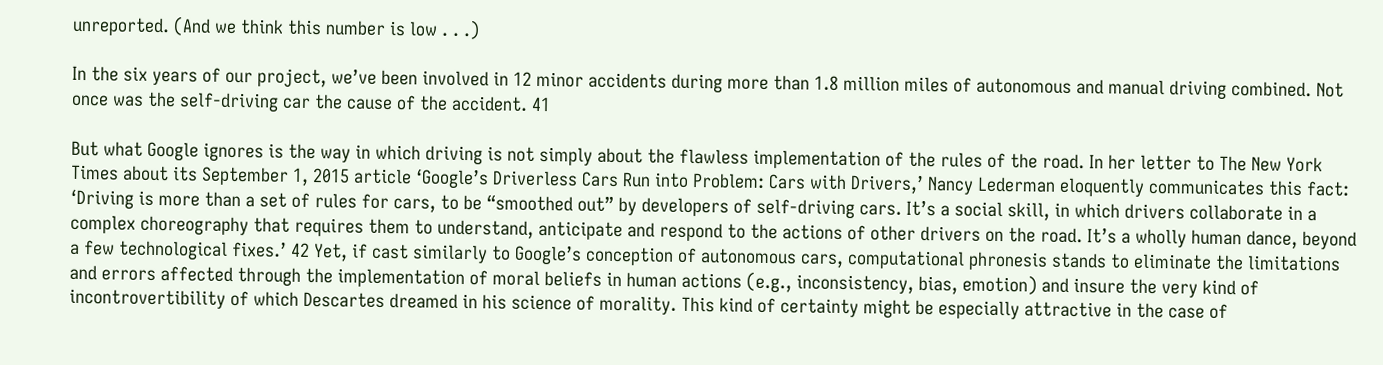unreported. (And we think this number is low . . .)

In the six years of our project, we’ve been involved in 12 minor accidents during more than 1.8 million miles of autonomous and manual driving combined. Not once was the self-driving car the cause of the accident. 41

But what Google ignores is the way in which driving is not simply about the flawless implementation of the rules of the road. In her letter to The New York Times about its September 1, 2015 article ‘Google’s Driverless Cars Run into Problem: Cars with Drivers,’ Nancy Lederman eloquently communicates this fact: ‘Driving is more than a set of rules for cars, to be “smoothed out” by developers of self-driving cars. It’s a social skill, in which drivers collaborate in a complex choreography that requires them to understand, anticipate and respond to the actions of other drivers on the road. It’s a wholly human dance, beyond a few technological fixes.’ 42 Yet, if cast similarly to Google’s conception of autonomous cars, computational phronesis stands to eliminate the limitations and errors affected through the implementation of moral beliefs in human actions (e.g., inconsistency, bias, emotion) and insure the very kind of incontrovertibility of which Descartes dreamed in his science of morality. This kind of certainty might be especially attractive in the case of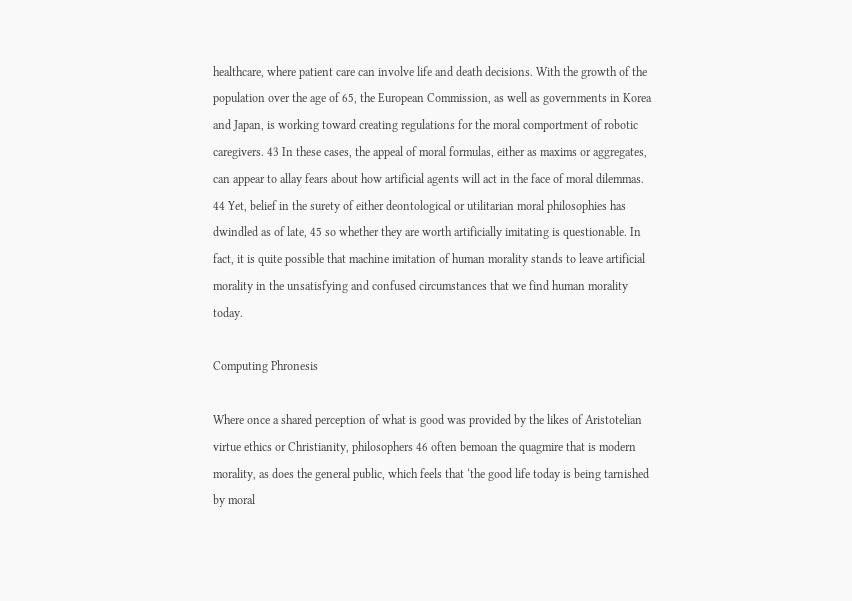healthcare, where patient care can involve life and death decisions. With the growth of the population over the age of 65, the European Commission, as well as governments in Korea and Japan, is working toward creating regulations for the moral comportment of robotic caregivers. 43 In these cases, the appeal of moral formulas, either as maxims or aggregates, can appear to allay fears about how artificial agents will act in the face of moral dilemmas. 44 Yet, belief in the surety of either deontological or utilitarian moral philosophies has dwindled as of late, 45 so whether they are worth artificially imitating is questionable. In fact, it is quite possible that machine imitation of human morality stands to leave artificial morality in the unsatisfying and confused circumstances that we find human morality today.

Computing Phronesis

Where once a shared perception of what is good was provided by the likes of Aristotelian virtue ethics or Christianity, philosophers 46 often bemoan the quagmire that is modern morality, as does the general public, which feels that ‘the good life today is being tarnished by moral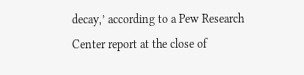decay,’ according to a Pew Research Center report at the close of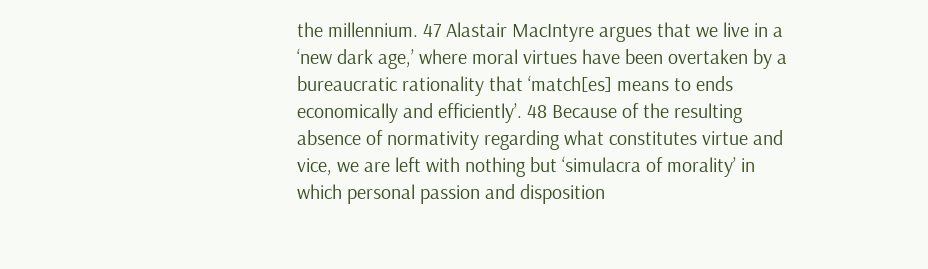the millennium. 47 Alastair MacIntyre argues that we live in a ‘new dark age,’ where moral virtues have been overtaken by a bureaucratic rationality that ‘match[es] means to ends economically and efficiently’. 48 Because of the resulting absence of normativity regarding what constitutes virtue and vice, we are left with nothing but ‘simulacra of morality’ in which personal passion and disposition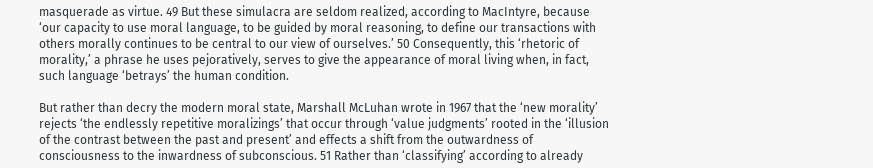masquerade as virtue. 49 But these simulacra are seldom realized, according to MacIntyre, because ‘our capacity to use moral language, to be guided by moral reasoning, to define our transactions with others morally continues to be central to our view of ourselves.’ 50 Consequently, this ‘rhetoric of morality,’ a phrase he uses pejoratively, serves to give the appearance of moral living when, in fact, such language ‘betrays’ the human condition.

But rather than decry the modern moral state, Marshall McLuhan wrote in 1967 that the ‘new morality’ rejects ‘the endlessly repetitive moralizings’ that occur through ‘value judgments’ rooted in the ‘illusion of the contrast between the past and present’ and effects a shift from the outwardness of consciousness to the inwardness of subconscious. 51 Rather than ‘classifying’ according to already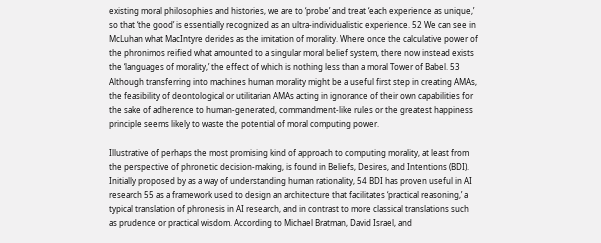existing moral philosophies and histories, we are to ‘probe’ and treat ‘each experience as unique,’ so that ‘the good’ is essentially recognized as an ultra-individualistic experience. 52 We can see in McLuhan what MacIntyre derides as the imitation of morality. Where once the calculative power of the phronimos reified what amounted to a singular moral belief system, there now instead exists the ‘languages of morality,’ the effect of which is nothing less than a moral Tower of Babel. 53 Although transferring into machines human morality might be a useful first step in creating AMAs, the feasibility of deontological or utilitarian AMAs acting in ignorance of their own capabilities for the sake of adherence to human-generated, commandment-like rules or the greatest happiness principle seems likely to waste the potential of moral computing power.

Illustrative of perhaps the most promising kind of approach to computing morality, at least from the perspective of phronetic decision-making, is found in Beliefs, Desires, and Intentions (BDI). Initially proposed by as a way of understanding human rationality, 54 BDI has proven useful in AI research 55 as a framework used to design an architecture that facilitates ‘practical reasoning,’ a typical translation of phronesis in AI research, and in contrast to more classical translations such as prudence or practical wisdom. According to Michael Bratman, David Israel, and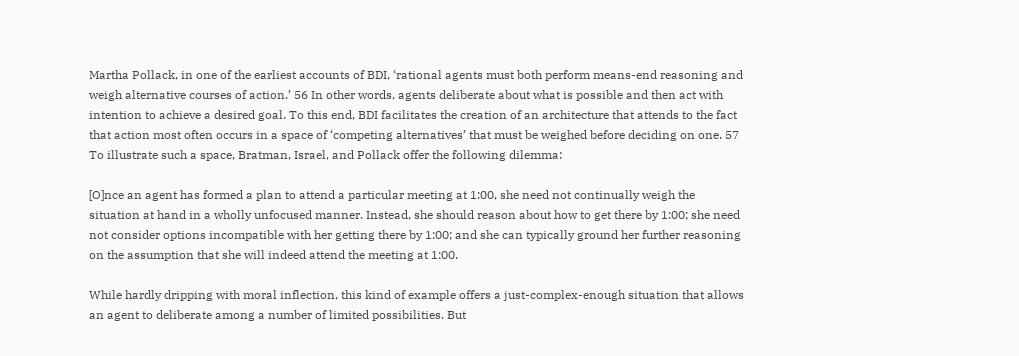Martha Pollack, in one of the earliest accounts of BDI, ‘rational agents must both perform means-end reasoning and weigh alternative courses of action.’ 56 In other words, agents deliberate about what is possible and then act with intention to achieve a desired goal. To this end, BDI facilitates the creation of an architecture that attends to the fact that action most often occurs in a space of ‘competing alternatives’ that must be weighed before deciding on one. 57 To illustrate such a space, Bratman, Israel, and Pollack offer the following dilemma:

[O]nce an agent has formed a plan to attend a particular meeting at 1:00, she need not continually weigh the situation at hand in a wholly unfocused manner. Instead, she should reason about how to get there by 1:00; she need not consider options incompatible with her getting there by 1:00; and she can typically ground her further reasoning on the assumption that she will indeed attend the meeting at 1:00.

While hardly dripping with moral inflection, this kind of example offers a just-complex-enough situation that allows an agent to deliberate among a number of limited possibilities. But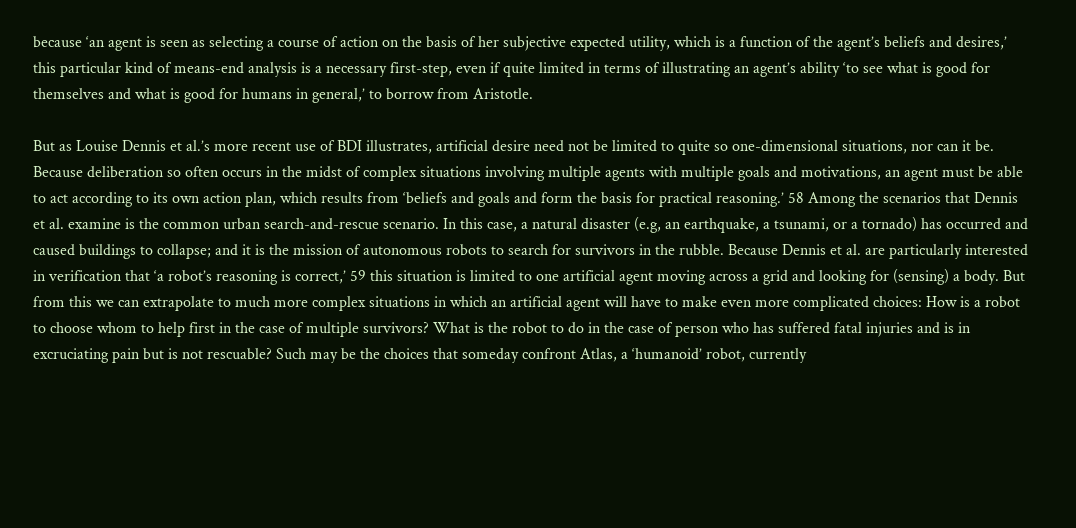because ‘an agent is seen as selecting a course of action on the basis of her subjective expected utility, which is a function of the agent’s beliefs and desires,’ this particular kind of means-end analysis is a necessary first-step, even if quite limited in terms of illustrating an agent’s ability ‘to see what is good for themselves and what is good for humans in general,’ to borrow from Aristotle.

But as Louise Dennis et al.’s more recent use of BDI illustrates, artificial desire need not be limited to quite so one-dimensional situations, nor can it be. Because deliberation so often occurs in the midst of complex situations involving multiple agents with multiple goals and motivations, an agent must be able to act according to its own action plan, which results from ‘beliefs and goals and form the basis for practical reasoning.’ 58 Among the scenarios that Dennis et al. examine is the common urban search-and-rescue scenario. In this case, a natural disaster (e.g, an earthquake, a tsunami, or a tornado) has occurred and caused buildings to collapse; and it is the mission of autonomous robots to search for survivors in the rubble. Because Dennis et al. are particularly interested in verification that ‘a robot’s reasoning is correct,’ 59 this situation is limited to one artificial agent moving across a grid and looking for (sensing) a body. But from this we can extrapolate to much more complex situations in which an artificial agent will have to make even more complicated choices: How is a robot to choose whom to help first in the case of multiple survivors? What is the robot to do in the case of person who has suffered fatal injuries and is in excruciating pain but is not rescuable? Such may be the choices that someday confront Atlas, a ‘humanoid’ robot, currently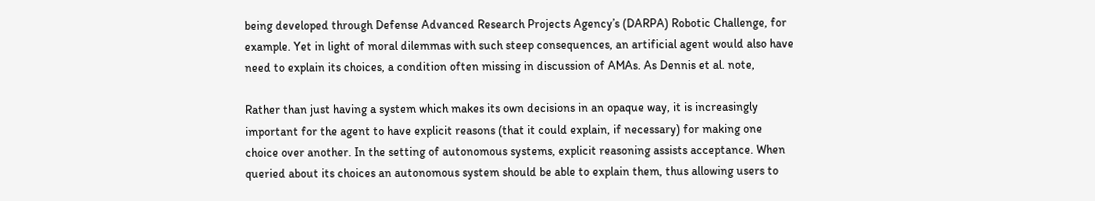being developed through Defense Advanced Research Projects Agency’s (DARPA) Robotic Challenge, for example. Yet in light of moral dilemmas with such steep consequences, an artificial agent would also have need to explain its choices, a condition often missing in discussion of AMAs. As Dennis et al. note,

Rather than just having a system which makes its own decisions in an opaque way, it is increasingly important for the agent to have explicit reasons (that it could explain, if necessary) for making one choice over another. In the setting of autonomous systems, explicit reasoning assists acceptance. When queried about its choices an autonomous system should be able to explain them, thus allowing users to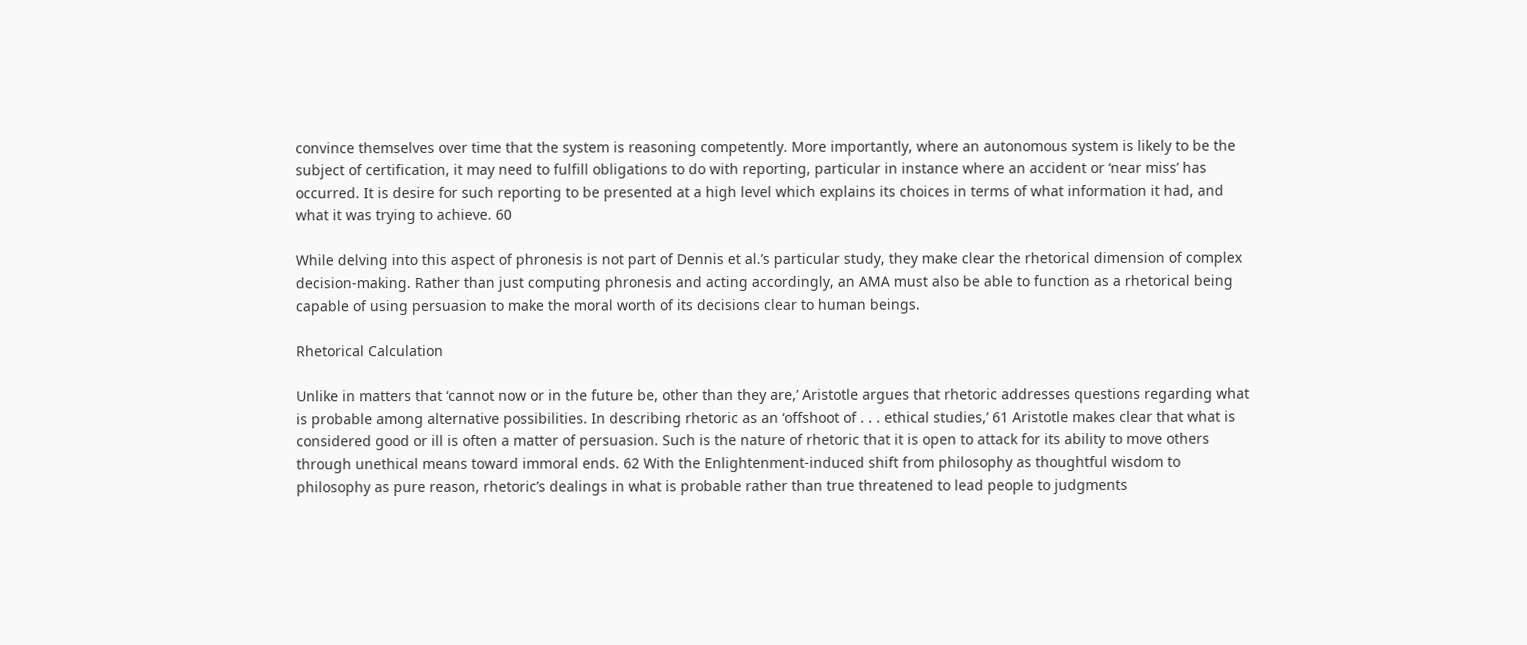convince themselves over time that the system is reasoning competently. More importantly, where an autonomous system is likely to be the subject of certification, it may need to fulfill obligations to do with reporting, particular in instance where an accident or ‘near miss’ has occurred. It is desire for such reporting to be presented at a high level which explains its choices in terms of what information it had, and what it was trying to achieve. 60

While delving into this aspect of phronesis is not part of Dennis et al.’s particular study, they make clear the rhetorical dimension of complex decision-making. Rather than just computing phronesis and acting accordingly, an AMA must also be able to function as a rhetorical being capable of using persuasion to make the moral worth of its decisions clear to human beings.

Rhetorical Calculation

Unlike in matters that ‘cannot now or in the future be, other than they are,’ Aristotle argues that rhetoric addresses questions regarding what is probable among alternative possibilities. In describing rhetoric as an ‘offshoot of . . . ethical studies,’ 61 Aristotle makes clear that what is considered good or ill is often a matter of persuasion. Such is the nature of rhetoric that it is open to attack for its ability to move others through unethical means toward immoral ends. 62 With the Enlightenment-induced shift from philosophy as thoughtful wisdom to philosophy as pure reason, rhetoric’s dealings in what is probable rather than true threatened to lead people to judgments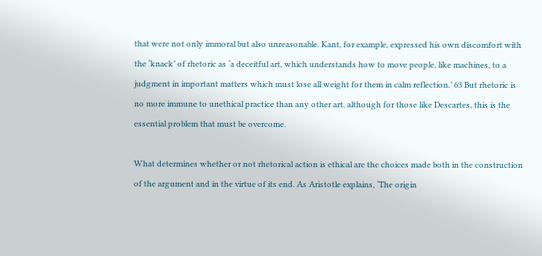that were not only immoral but also unreasonable. Kant, for example, expressed his own discomfort with the ‘knack’ of rhetoric as ‘a deceitful art, which understands how to move people, like machines, to a judgment in important matters which must lose all weight for them in calm reflection.’ 63 But rhetoric is no more immune to unethical practice than any other art, although for those like Descartes, this is the essential problem that must be overcome.

What determines whether or not rhetorical action is ethical are the choices made both in the construction of the argument and in the virtue of its end. As Aristotle explains, ‘The origin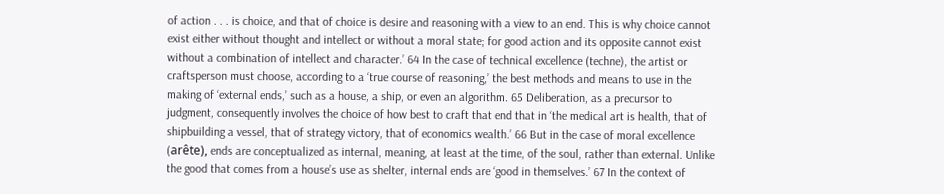of action . . . is choice, and that of choice is desire and reasoning with a view to an end. This is why choice cannot exist either without thought and intellect or without a moral state; for good action and its opposite cannot exist without a combination of intellect and character.’ 64 In the case of technical excellence (techne), the artist or craftsperson must choose, according to a ‘true course of reasoning,’ the best methods and means to use in the making of ‘external ends,’ such as a house, a ship, or even an algorithm. 65 Deliberation, as a precursor to judgment, consequently involves the choice of how best to craft that end that in ‘the medical art is health, that of shipbuilding a vessel, that of strategy victory, that of economics wealth.’ 66 But in the case of moral excellence (arête), ends are conceptualized as internal, meaning, at least at the time, of the soul, rather than external. Unlike the good that comes from a house’s use as shelter, internal ends are ‘good in themselves.’ 67 In the context of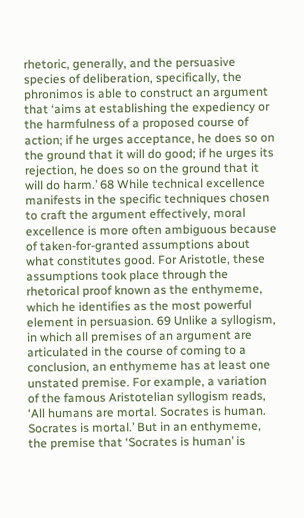rhetoric, generally, and the persuasive species of deliberation, specifically, the phronimos is able to construct an argument that ‘aims at establishing the expediency or the harmfulness of a proposed course of action; if he urges acceptance, he does so on the ground that it will do good; if he urges its rejection, he does so on the ground that it will do harm.’ 68 While technical excellence manifests in the specific techniques chosen to craft the argument effectively, moral excellence is more often ambiguous because of taken-for-granted assumptions about what constitutes good. For Aristotle, these assumptions took place through the rhetorical proof known as the enthymeme, which he identifies as the most powerful element in persuasion. 69 Unlike a syllogism, in which all premises of an argument are articulated in the course of coming to a conclusion, an enthymeme has at least one unstated premise. For example, a variation of the famous Aristotelian syllogism reads, ‘All humans are mortal. Socrates is human. Socrates is mortal.’ But in an enthymeme, the premise that ‘Socrates is human’ is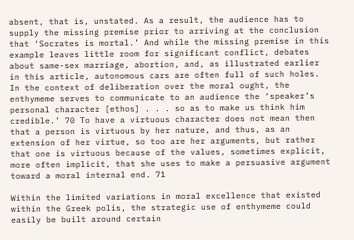absent, that is, unstated. As a result, the audience has to supply the missing premise prior to arriving at the conclusion that ‘Socrates is mortal.’ And while the missing premise in this example leaves little room for significant conflict, debates about same-sex marriage, abortion, and, as illustrated earlier in this article, autonomous cars are often full of such holes. In the context of deliberation over the moral ought, the enthymeme serves to communicate to an audience the ‘speaker’s personal character [ethos] . . . so as to make us think him credible.’ 70 To have a virtuous character does not mean then that a person is virtuous by her nature, and thus, as an extension of her virtue, so too are her arguments, but rather that one is virtuous because of the values, sometimes explicit, more often implicit, that she uses to make a persuasive argument toward a moral internal end. 71

Within the limited variations in moral excellence that existed within the Greek polis, the strategic use of enthymeme could easily be built around certain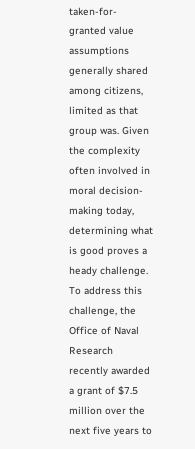taken-for-granted value assumptions generally shared among citizens, limited as that group was. Given the complexity often involved in moral decision-making today, determining what is good proves a heady challenge. To address this challenge, the Office of Naval Research recently awarded a grant of $7.5 million over the next five years to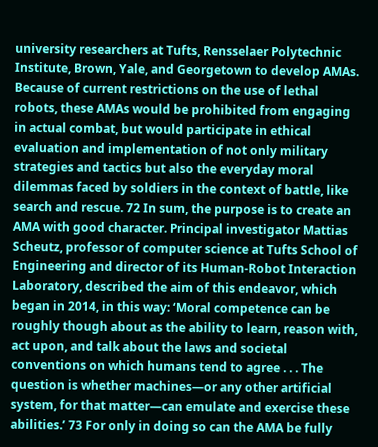university researchers at Tufts, Rensselaer Polytechnic Institute, Brown, Yale, and Georgetown to develop AMAs. Because of current restrictions on the use of lethal robots, these AMAs would be prohibited from engaging in actual combat, but would participate in ethical evaluation and implementation of not only military strategies and tactics but also the everyday moral dilemmas faced by soldiers in the context of battle, like search and rescue. 72 In sum, the purpose is to create an AMA with good character. Principal investigator Mattias Scheutz, professor of computer science at Tufts School of Engineering and director of its Human-Robot Interaction Laboratory, described the aim of this endeavor, which began in 2014, in this way: ‘Moral competence can be roughly though about as the ability to learn, reason with, act upon, and talk about the laws and societal conventions on which humans tend to agree . . . The question is whether machines—or any other artificial system, for that matter—can emulate and exercise these abilities.’ 73 For only in doing so can the AMA be fully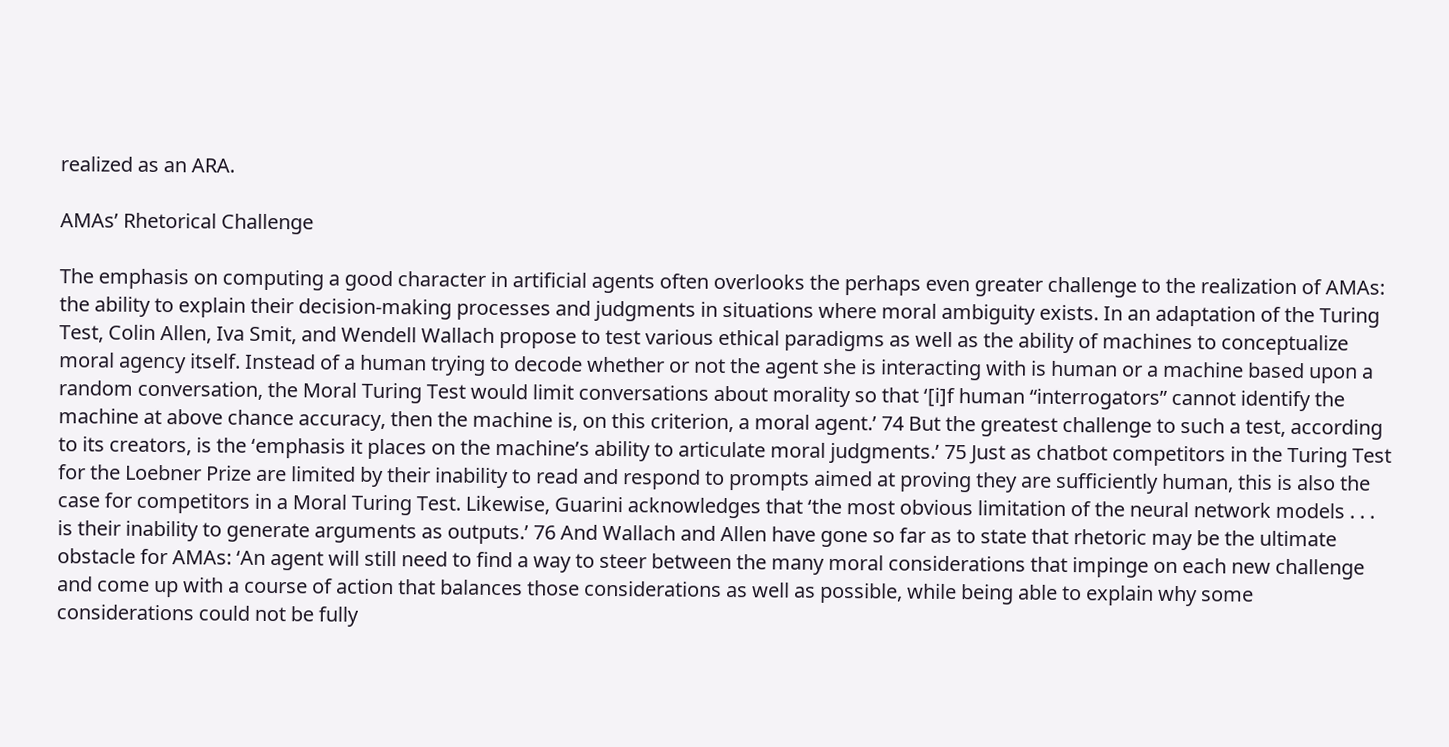realized as an ARA.

AMAs’ Rhetorical Challenge

The emphasis on computing a good character in artificial agents often overlooks the perhaps even greater challenge to the realization of AMAs: the ability to explain their decision-making processes and judgments in situations where moral ambiguity exists. In an adaptation of the Turing Test, Colin Allen, Iva Smit, and Wendell Wallach propose to test various ethical paradigms as well as the ability of machines to conceptualize moral agency itself. Instead of a human trying to decode whether or not the agent she is interacting with is human or a machine based upon a random conversation, the Moral Turing Test would limit conversations about morality so that ‘[i]f human “interrogators” cannot identify the machine at above chance accuracy, then the machine is, on this criterion, a moral agent.’ 74 But the greatest challenge to such a test, according to its creators, is the ‘emphasis it places on the machine’s ability to articulate moral judgments.’ 75 Just as chatbot competitors in the Turing Test for the Loebner Prize are limited by their inability to read and respond to prompts aimed at proving they are sufficiently human, this is also the case for competitors in a Moral Turing Test. Likewise, Guarini acknowledges that ‘the most obvious limitation of the neural network models . . . is their inability to generate arguments as outputs.’ 76 And Wallach and Allen have gone so far as to state that rhetoric may be the ultimate obstacle for AMAs: ‘An agent will still need to find a way to steer between the many moral considerations that impinge on each new challenge and come up with a course of action that balances those considerations as well as possible, while being able to explain why some considerations could not be fully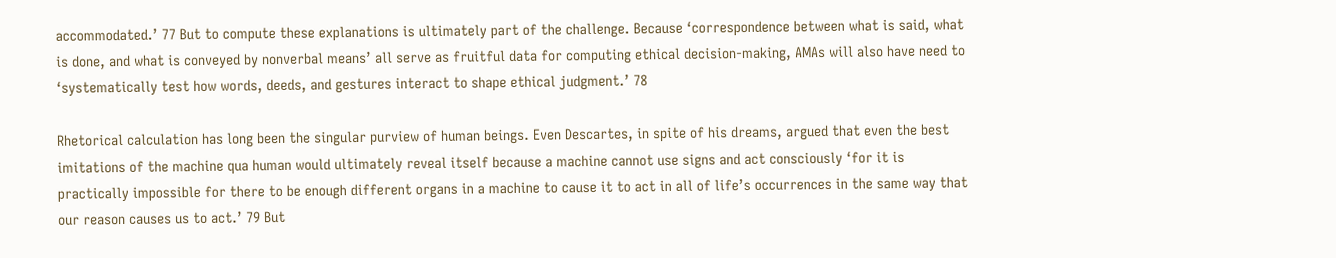accommodated.’ 77 But to compute these explanations is ultimately part of the challenge. Because ‘correspondence between what is said, what is done, and what is conveyed by nonverbal means’ all serve as fruitful data for computing ethical decision-making, AMAs will also have need to ‘systematically test how words, deeds, and gestures interact to shape ethical judgment.’ 78

Rhetorical calculation has long been the singular purview of human beings. Even Descartes, in spite of his dreams, argued that even the best imitations of the machine qua human would ultimately reveal itself because a machine cannot use signs and act consciously ‘for it is practically impossible for there to be enough different organs in a machine to cause it to act in all of life’s occurrences in the same way that our reason causes us to act.’ 79 But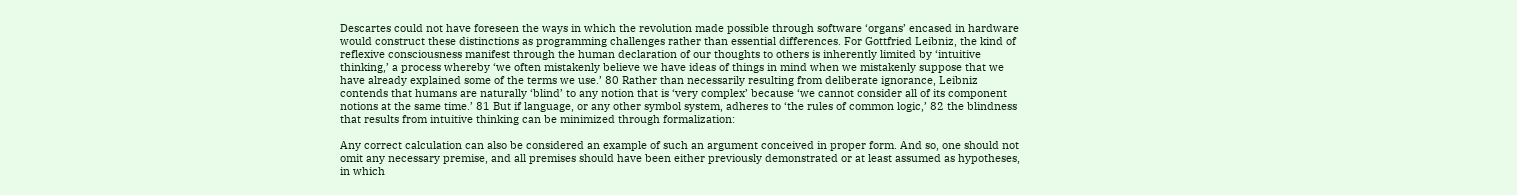Descartes could not have foreseen the ways in which the revolution made possible through software ‘organs’ encased in hardware would construct these distinctions as programming challenges rather than essential differences. For Gottfried Leibniz, the kind of reflexive consciousness manifest through the human declaration of our thoughts to others is inherently limited by ‘intuitive thinking,’ a process whereby ‘we often mistakenly believe we have ideas of things in mind when we mistakenly suppose that we have already explained some of the terms we use.’ 80 Rather than necessarily resulting from deliberate ignorance, Leibniz contends that humans are naturally ‘blind’ to any notion that is ‘very complex’ because ‘we cannot consider all of its component notions at the same time.’ 81 But if language, or any other symbol system, adheres to ‘the rules of common logic,’ 82 the blindness that results from intuitive thinking can be minimized through formalization:

Any correct calculation can also be considered an example of such an argument conceived in proper form. And so, one should not omit any necessary premise, and all premises should have been either previously demonstrated or at least assumed as hypotheses, in which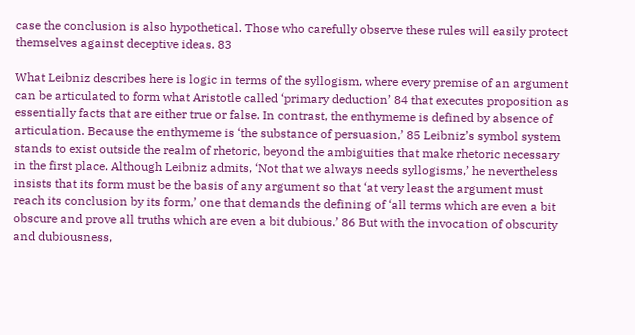case the conclusion is also hypothetical. Those who carefully observe these rules will easily protect themselves against deceptive ideas. 83

What Leibniz describes here is logic in terms of the syllogism, where every premise of an argument can be articulated to form what Aristotle called ‘primary deduction’ 84 that executes proposition as essentially facts that are either true or false. In contrast, the enthymeme is defined by absence of articulation. Because the enthymeme is ‘the substance of persuasion,’ 85 Leibniz’s symbol system stands to exist outside the realm of rhetoric, beyond the ambiguities that make rhetoric necessary in the first place. Although Leibniz admits, ‘Not that we always needs syllogisms,’ he nevertheless insists that its form must be the basis of any argument so that ‘at very least the argument must reach its conclusion by its form,’ one that demands the defining of ‘all terms which are even a bit obscure and prove all truths which are even a bit dubious.’ 86 But with the invocation of obscurity and dubiousness,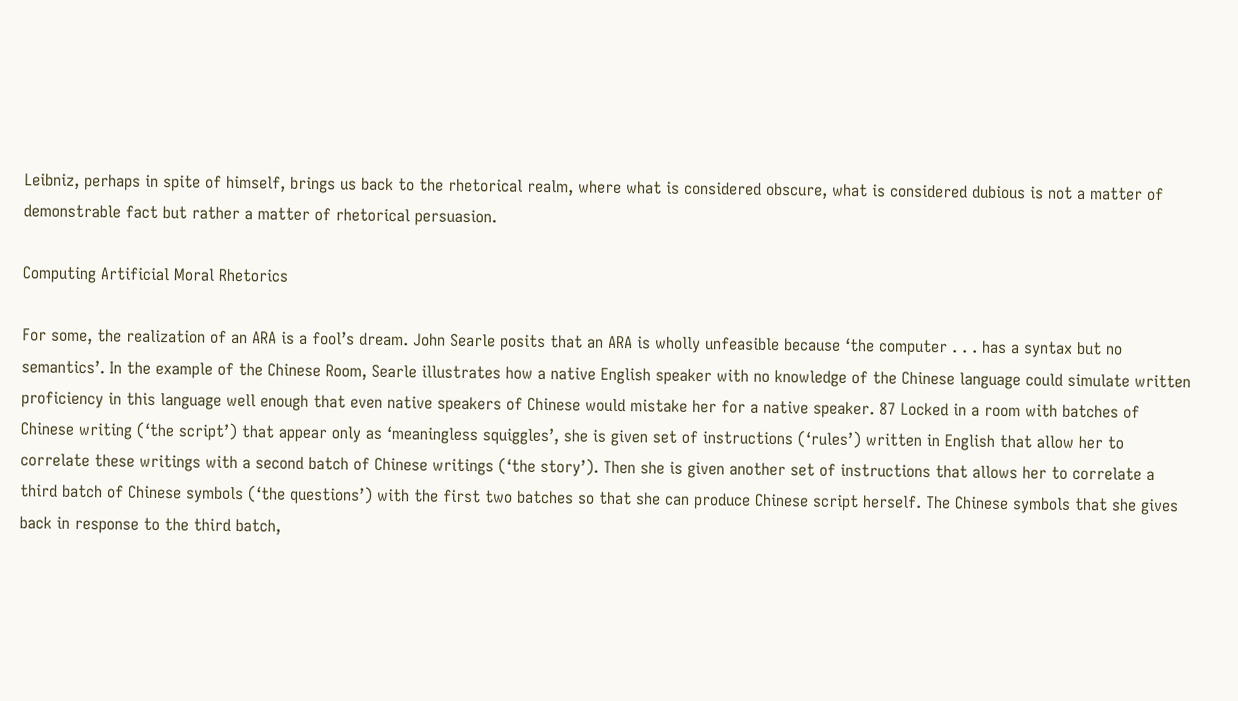Leibniz, perhaps in spite of himself, brings us back to the rhetorical realm, where what is considered obscure, what is considered dubious is not a matter of demonstrable fact but rather a matter of rhetorical persuasion.

Computing Artificial Moral Rhetorics

For some, the realization of an ARA is a fool’s dream. John Searle posits that an ARA is wholly unfeasible because ‘the computer . . . has a syntax but no semantics’. In the example of the Chinese Room, Searle illustrates how a native English speaker with no knowledge of the Chinese language could simulate written proficiency in this language well enough that even native speakers of Chinese would mistake her for a native speaker. 87 Locked in a room with batches of Chinese writing (‘the script’) that appear only as ‘meaningless squiggles’, she is given set of instructions (‘rules’) written in English that allow her to correlate these writings with a second batch of Chinese writings (‘the story’). Then she is given another set of instructions that allows her to correlate a third batch of Chinese symbols (‘the questions’) with the first two batches so that she can produce Chinese script herself. The Chinese symbols that she gives back in response to the third batch,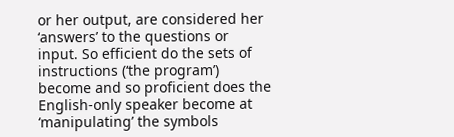or her output, are considered her ‘answers’ to the questions or input. So efficient do the sets of instructions (‘the program’) become and so proficient does the English-only speaker become at ‘manipulating’ the symbols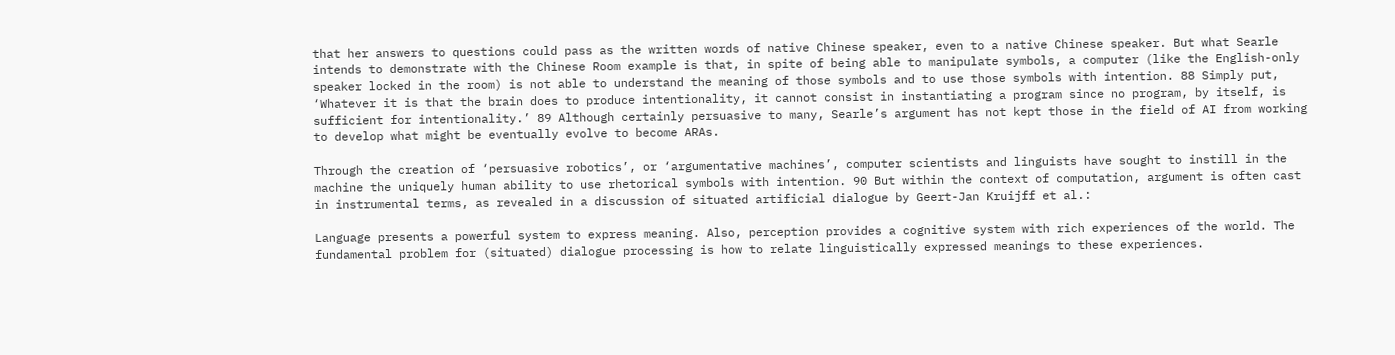that her answers to questions could pass as the written words of native Chinese speaker, even to a native Chinese speaker. But what Searle intends to demonstrate with the Chinese Room example is that, in spite of being able to manipulate symbols, a computer (like the English-only speaker locked in the room) is not able to understand the meaning of those symbols and to use those symbols with intention. 88 Simply put, ‘Whatever it is that the brain does to produce intentionality, it cannot consist in instantiating a program since no program, by itself, is sufficient for intentionality.’ 89 Although certainly persuasive to many, Searle’s argument has not kept those in the field of AI from working to develop what might be eventually evolve to become ARAs.

Through the creation of ‘persuasive robotics’, or ‘argumentative machines’, computer scientists and linguists have sought to instill in the machine the uniquely human ability to use rhetorical symbols with intention. 90 But within the context of computation, argument is often cast in instrumental terms, as revealed in a discussion of situated artificial dialogue by Geert-Jan Kruijff et al.:

Language presents a powerful system to express meaning. Also, perception provides a cognitive system with rich experiences of the world. The fundamental problem for (situated) dialogue processing is how to relate linguistically expressed meanings to these experiences.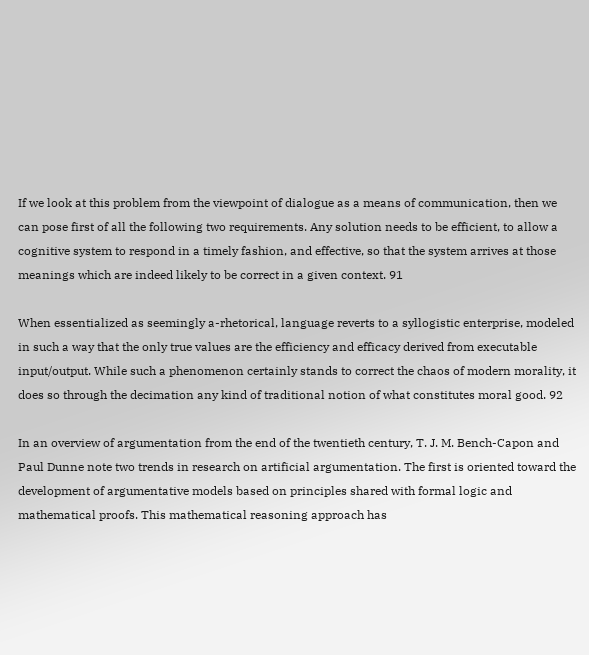If we look at this problem from the viewpoint of dialogue as a means of communication, then we can pose first of all the following two requirements. Any solution needs to be efficient, to allow a cognitive system to respond in a timely fashion, and effective, so that the system arrives at those meanings which are indeed likely to be correct in a given context. 91

When essentialized as seemingly a-rhetorical, language reverts to a syllogistic enterprise, modeled in such a way that the only true values are the efficiency and efficacy derived from executable input/output. While such a phenomenon certainly stands to correct the chaos of modern morality, it does so through the decimation any kind of traditional notion of what constitutes moral good. 92

In an overview of argumentation from the end of the twentieth century, T. J. M. Bench-Capon and Paul Dunne note two trends in research on artificial argumentation. The first is oriented toward the development of argumentative models based on principles shared with formal logic and mathematical proofs. This mathematical reasoning approach has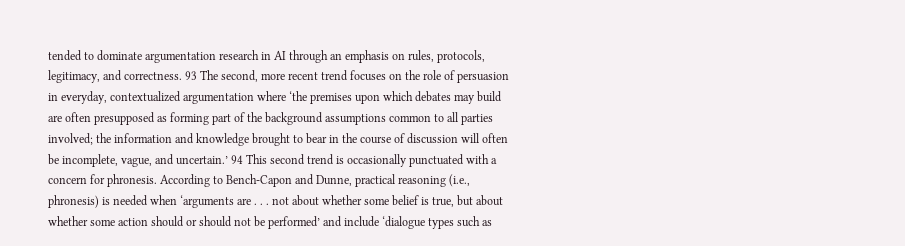tended to dominate argumentation research in AI through an emphasis on rules, protocols, legitimacy, and correctness. 93 The second, more recent trend focuses on the role of persuasion in everyday, contextualized argumentation where ‘the premises upon which debates may build are often presupposed as forming part of the background assumptions common to all parties involved; the information and knowledge brought to bear in the course of discussion will often be incomplete, vague, and uncertain.’ 94 This second trend is occasionally punctuated with a concern for phronesis. According to Bench-Capon and Dunne, practical reasoning (i.e., phronesis) is needed when ‘arguments are . . . not about whether some belief is true, but about whether some action should or should not be performed’ and include ‘dialogue types such as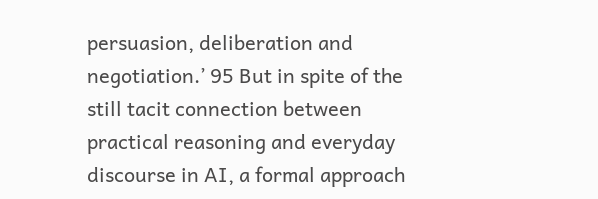persuasion, deliberation and negotiation.’ 95 But in spite of the still tacit connection between practical reasoning and everyday discourse in AI, a formal approach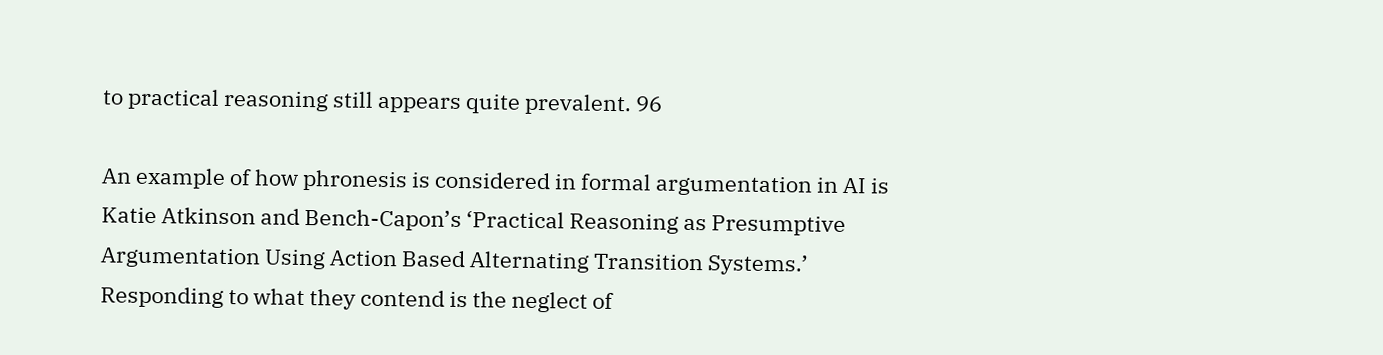to practical reasoning still appears quite prevalent. 96

An example of how phronesis is considered in formal argumentation in AI is Katie Atkinson and Bench-Capon’s ‘Practical Reasoning as Presumptive Argumentation Using Action Based Alternating Transition Systems.’ Responding to what they contend is the neglect of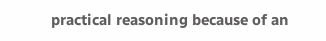practical reasoning because of an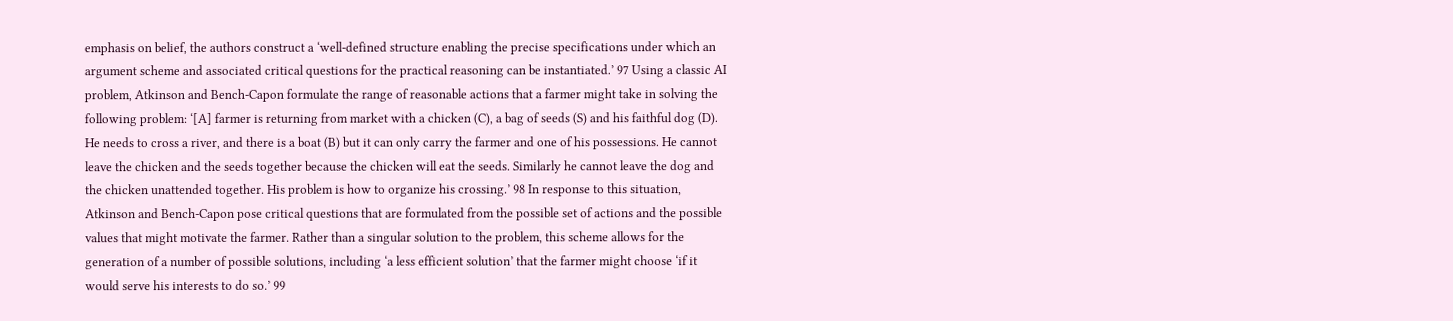emphasis on belief, the authors construct a ‘well-defined structure enabling the precise specifications under which an argument scheme and associated critical questions for the practical reasoning can be instantiated.’ 97 Using a classic AI problem, Atkinson and Bench-Capon formulate the range of reasonable actions that a farmer might take in solving the following problem: ‘[A] farmer is returning from market with a chicken (C), a bag of seeds (S) and his faithful dog (D). He needs to cross a river, and there is a boat (B) but it can only carry the farmer and one of his possessions. He cannot leave the chicken and the seeds together because the chicken will eat the seeds. Similarly he cannot leave the dog and the chicken unattended together. His problem is how to organize his crossing.’ 98 In response to this situation, Atkinson and Bench-Capon pose critical questions that are formulated from the possible set of actions and the possible values that might motivate the farmer. Rather than a singular solution to the problem, this scheme allows for the generation of a number of possible solutions, including ‘a less efficient solution’ that the farmer might choose ‘if it would serve his interests to do so.’ 99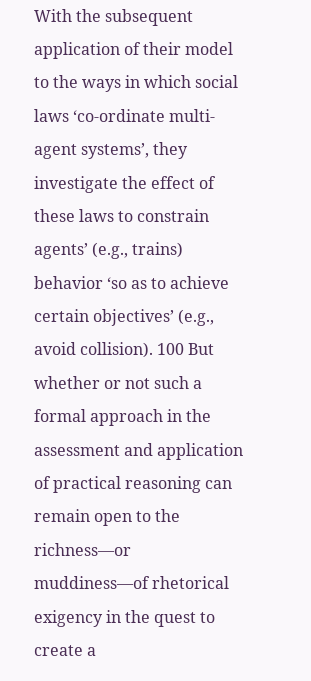With the subsequent application of their model to the ways in which social laws ‘co-ordinate multi-agent systems’, they investigate the effect of these laws to constrain agents’ (e.g., trains) behavior ‘so as to achieve certain objectives’ (e.g., avoid collision). 100 But whether or not such a formal approach in the assessment and application of practical reasoning can remain open to the richness—or muddiness—of rhetorical exigency in the quest to create a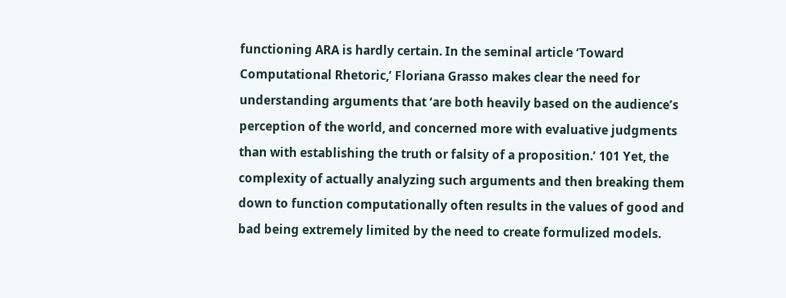functioning ARA is hardly certain. In the seminal article ‘Toward Computational Rhetoric,’ Floriana Grasso makes clear the need for understanding arguments that ‘are both heavily based on the audience’s perception of the world, and concerned more with evaluative judgments than with establishing the truth or falsity of a proposition.’ 101 Yet, the complexity of actually analyzing such arguments and then breaking them down to function computationally often results in the values of good and bad being extremely limited by the need to create formulized models.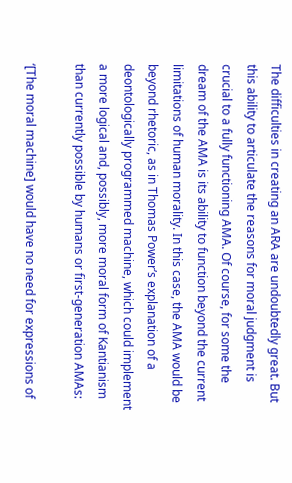The difficulties in creating an ARA are undoubtedly great. But this ability to articulate the reasons for moral judgment is crucial to a fully functioning AMA. Of course, for some the dream of the AMA is its ability to function beyond the current limitations of human morality. In this case, the AMA would be beyond rhetoric, as in Thomas Power’s explanation of a deontologically programmed machine, which could implement a more logical and, possibly, more moral form of Kantianism than currently possible by humans or first-generation AMAs:

‘[The moral machine] would have no need for expressions of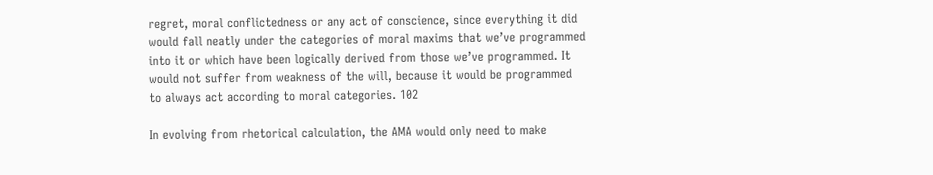regret, moral conflictedness or any act of conscience, since everything it did would fall neatly under the categories of moral maxims that we’ve programmed into it or which have been logically derived from those we’ve programmed. It would not suffer from weakness of the will, because it would be programmed to always act according to moral categories. 102

In evolving from rhetorical calculation, the AMA would only need to make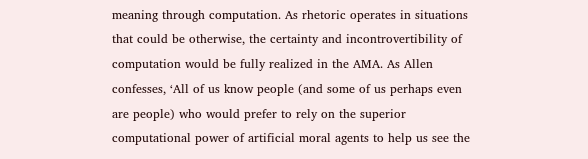meaning through computation. As rhetoric operates in situations that could be otherwise, the certainty and incontrovertibility of computation would be fully realized in the AMA. As Allen confesses, ‘All of us know people (and some of us perhaps even are people) who would prefer to rely on the superior computational power of artificial moral agents to help us see the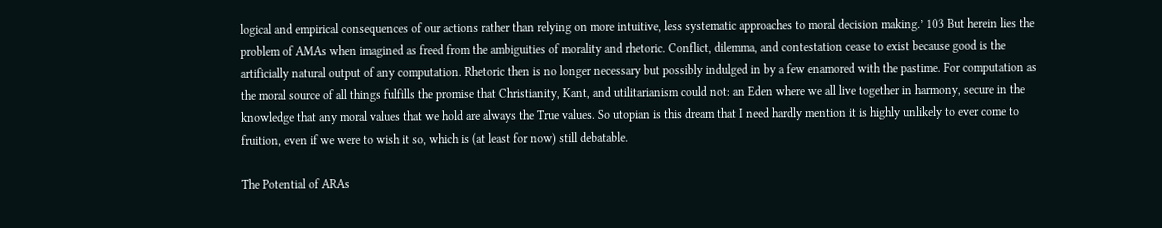logical and empirical consequences of our actions rather than relying on more intuitive, less systematic approaches to moral decision making.’ 103 But herein lies the problem of AMAs when imagined as freed from the ambiguities of morality and rhetoric. Conflict, dilemma, and contestation cease to exist because good is the artificially natural output of any computation. Rhetoric then is no longer necessary but possibly indulged in by a few enamored with the pastime. For computation as the moral source of all things fulfills the promise that Christianity, Kant, and utilitarianism could not: an Eden where we all live together in harmony, secure in the knowledge that any moral values that we hold are always the True values. So utopian is this dream that I need hardly mention it is highly unlikely to ever come to fruition, even if we were to wish it so, which is (at least for now) still debatable.

The Potential of ARAs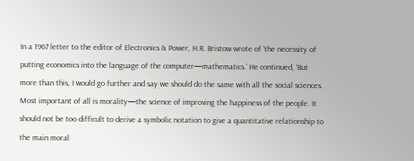In a 1967 letter to the editor of Electronics & Power, H.R. Bristow wrote of ‘the necessity of putting economics into the language of the computer—mathematics.’ He continued, ‘But more than this, I would go further and say we should do the same with all the social sciences. Most important of all is morality—the science of improving the happiness of the people. It should not be too difficult to derive a symbolic notation to give a quantitative relationship to the main moral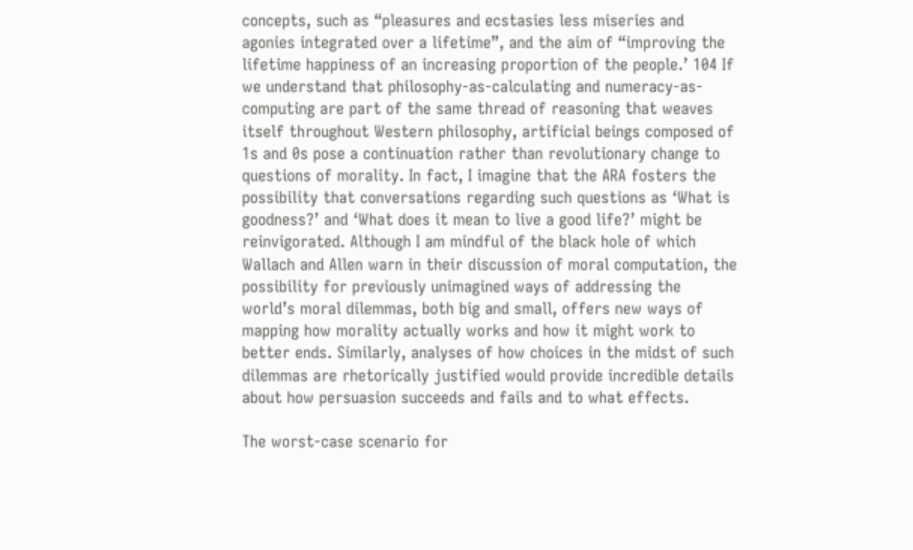concepts, such as “pleasures and ecstasies less miseries and agonies integrated over a lifetime”, and the aim of “improving the lifetime happiness of an increasing proportion of the people.’ 104 If we understand that philosophy-as-calculating and numeracy-as-computing are part of the same thread of reasoning that weaves itself throughout Western philosophy, artificial beings composed of 1s and 0s pose a continuation rather than revolutionary change to questions of morality. In fact, I imagine that the ARA fosters the possibility that conversations regarding such questions as ‘What is goodness?’ and ‘What does it mean to live a good life?’ might be reinvigorated. Although I am mindful of the black hole of which Wallach and Allen warn in their discussion of moral computation, the possibility for previously unimagined ways of addressing the world’s moral dilemmas, both big and small, offers new ways of mapping how morality actually works and how it might work to better ends. Similarly, analyses of how choices in the midst of such dilemmas are rhetorically justified would provide incredible details about how persuasion succeeds and fails and to what effects.

The worst-case scenario for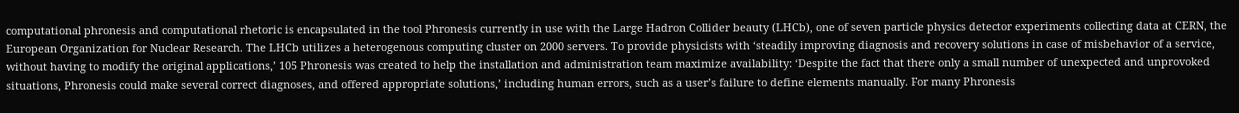computational phronesis and computational rhetoric is encapsulated in the tool Phronesis currently in use with the Large Hadron Collider beauty (LHCb), one of seven particle physics detector experiments collecting data at CERN, the European Organization for Nuclear Research. The LHCb utilizes a heterogenous computing cluster on 2000 servers. To provide physicists with ‘steadily improving diagnosis and recovery solutions in case of misbehavior of a service, without having to modify the original applications,’ 105 Phronesis was created to help the installation and administration team maximize availability: ‘Despite the fact that there only a small number of unexpected and unprovoked situations, Phronesis could make several correct diagnoses, and offered appropriate solutions,’ including human errors, such as a user’s failure to define elements manually. For many Phronesis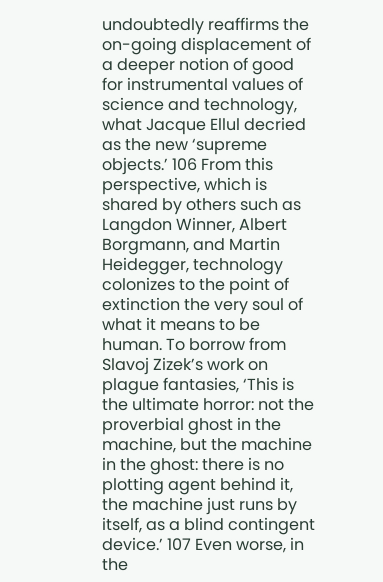undoubtedly reaffirms the on-going displacement of a deeper notion of good for instrumental values of science and technology, what Jacque Ellul decried as the new ‘supreme objects.’ 106 From this perspective, which is shared by others such as Langdon Winner, Albert Borgmann, and Martin Heidegger, technology colonizes to the point of extinction the very soul of what it means to be human. To borrow from Slavoj Zizek’s work on plague fantasies, ‘This is the ultimate horror: not the proverbial ghost in the machine, but the machine in the ghost: there is no plotting agent behind it, the machine just runs by itself, as a blind contingent device.’ 107 Even worse, in the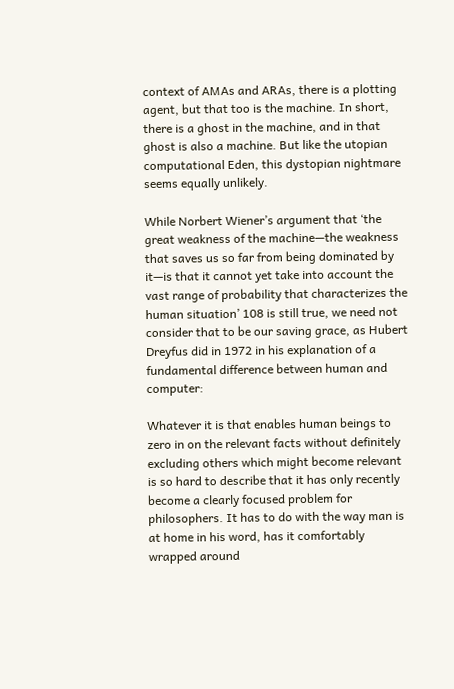context of AMAs and ARAs, there is a plotting agent, but that too is the machine. In short, there is a ghost in the machine, and in that ghost is also a machine. But like the utopian computational Eden, this dystopian nightmare seems equally unlikely.

While Norbert Wiener’s argument that ‘the great weakness of the machine—the weakness that saves us so far from being dominated by it—is that it cannot yet take into account the vast range of probability that characterizes the human situation’ 108 is still true, we need not consider that to be our saving grace, as Hubert Dreyfus did in 1972 in his explanation of a fundamental difference between human and computer:

Whatever it is that enables human beings to zero in on the relevant facts without definitely excluding others which might become relevant is so hard to describe that it has only recently become a clearly focused problem for philosophers. It has to do with the way man is at home in his word, has it comfortably wrapped around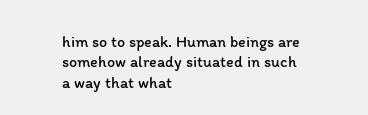him so to speak. Human beings are somehow already situated in such a way that what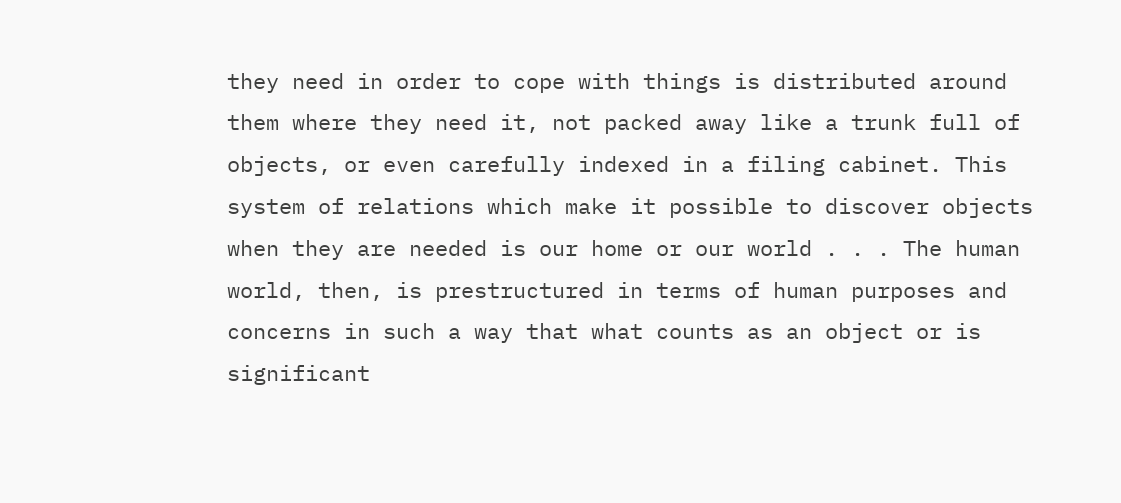they need in order to cope with things is distributed around them where they need it, not packed away like a trunk full of objects, or even carefully indexed in a filing cabinet. This system of relations which make it possible to discover objects when they are needed is our home or our world . . . The human world, then, is prestructured in terms of human purposes and concerns in such a way that what counts as an object or is significant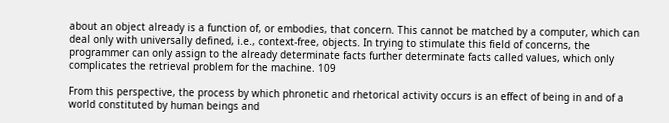about an object already is a function of, or embodies, that concern. This cannot be matched by a computer, which can deal only with universally defined, i.e., context-free, objects. In trying to stimulate this field of concerns, the programmer can only assign to the already determinate facts further determinate facts called values, which only complicates the retrieval problem for the machine. 109

From this perspective, the process by which phronetic and rhetorical activity occurs is an effect of being in and of a world constituted by human beings and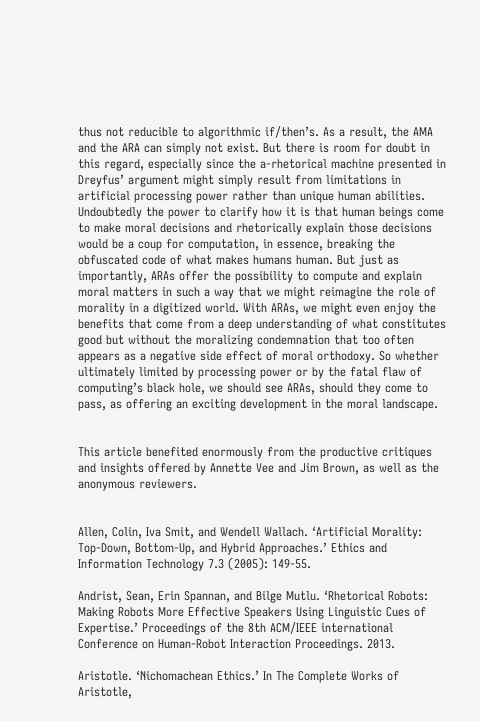thus not reducible to algorithmic if/then’s. As a result, the AMA and the ARA can simply not exist. But there is room for doubt in this regard, especially since the a-rhetorical machine presented in Dreyfus’ argument might simply result from limitations in artificial processing power rather than unique human abilities. Undoubtedly the power to clarify how it is that human beings come to make moral decisions and rhetorically explain those decisions would be a coup for computation, in essence, breaking the obfuscated code of what makes humans human. But just as importantly, ARAs offer the possibility to compute and explain moral matters in such a way that we might reimagine the role of morality in a digitized world. With ARAs, we might even enjoy the benefits that come from a deep understanding of what constitutes good but without the moralizing condemnation that too often appears as a negative side effect of moral orthodoxy. So whether ultimately limited by processing power or by the fatal flaw of computing’s black hole, we should see ARAs, should they come to pass, as offering an exciting development in the moral landscape.


This article benefited enormously from the productive critiques and insights offered by Annette Vee and Jim Brown, as well as the anonymous reviewers.


Allen, Colin, Iva Smit, and Wendell Wallach. ‘Artificial Morality: Top-Down, Bottom-Up, and Hybrid Approaches.’ Ethics and Information Technology 7.3 (2005): 149-55.

Andrist, Sean, Erin Spannan, and Bilge Mutlu. ‘Rhetorical Robots: Making Robots More Effective Speakers Using Linguistic Cues of Expertise.’ Proceedings of the 8th ACM/IEEE international Conference on Human-Robot Interaction Proceedings. 2013.

Aristotle. ‘Nichomachean Ethics.’ In The Complete Works of Aristotle,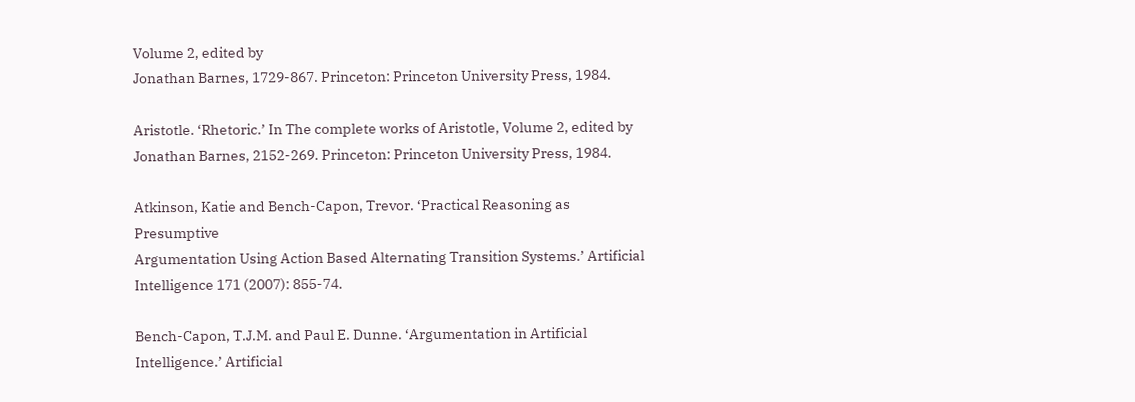Volume 2, edited by
Jonathan Barnes, 1729-867. Princeton: Princeton University Press, 1984.

Aristotle. ‘Rhetoric.’ In The complete works of Aristotle, Volume 2, edited by Jonathan Barnes, 2152-269. Princeton: Princeton University Press, 1984.

Atkinson, Katie and Bench-Capon, Trevor. ‘Practical Reasoning as Presumptive
Argumentation Using Action Based Alternating Transition Systems.’ Artificial Intelligence 171 (2007): 855-74.

Bench-Capon, T.J.M. and Paul E. Dunne. ‘Argumentation in Artificial Intelligence.’ Artificial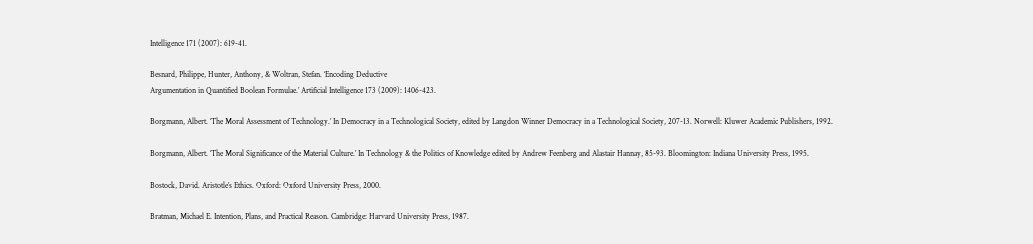Intelligence 171 (2007): 619-41.

Besnard, Philippe, Hunter, Anthony, & Woltran, Stefan. ‘Encoding Deductive
Argumentation in Quantified Boolean Formulae.’ Artificial Intelligence 173 (2009): 1406-423.

Borgmann, Albert. ‘The Moral Assessment of Technology.’ In Democracy in a Technological Society, edited by Langdon Winner Democracy in a Technological Society, 207-13. Norwell: Kluwer Academic Publishers, 1992.

Borgmann, Albert. ‘The Moral Significance of the Material Culture.’ In Technology & the Politics of Knowledge edited by Andrew Feenberg and Alastair Hannay, 85-93. Bloomington: Indiana University Press, 1995.

Bostock, David. Aristotle’s Ethics. Oxford: Oxford University Press, 2000.

Bratman, Michael E. Intention, Plans, and Practical Reason. Cambridge: Harvard University Press, 1987.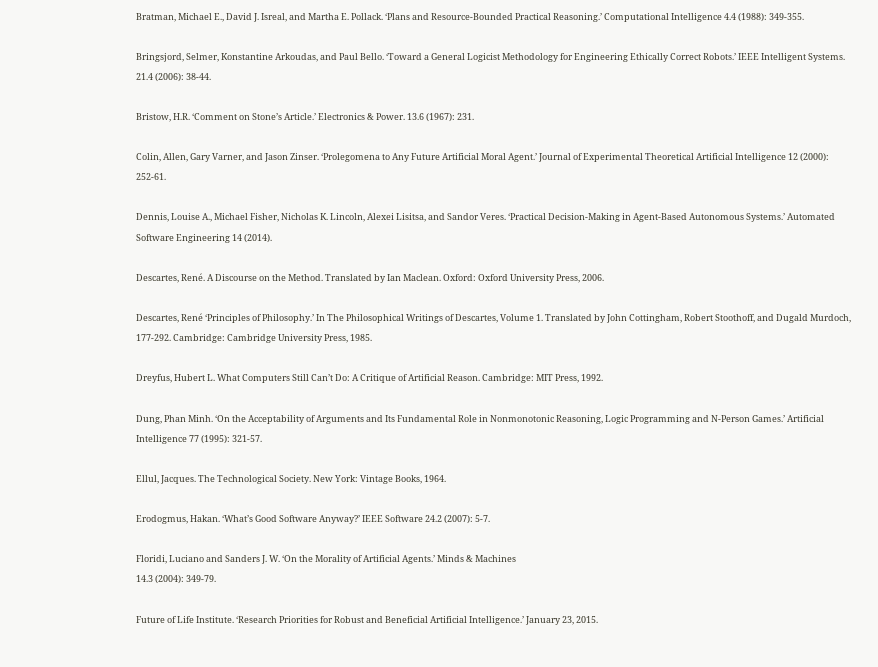Bratman, Michael E., David J. Isreal, and Martha E. Pollack. ‘Plans and Resource-Bounded Practical Reasoning.’ Computational Intelligence 4.4 (1988): 349-355.

Bringsjord, Selmer, Konstantine Arkoudas, and Paul Bello. ‘Toward a General Logicist Methodology for Engineering Ethically Correct Robots.’ IEEE Intelligent Systems. 21.4 (2006): 38-44.

Bristow, H.R. ‘Comment on Stone’s Article.’ Electronics & Power. 13.6 (1967): 231.

Colin, Allen, Gary Varner, and Jason Zinser. ‘Prolegomena to Any Future Artificial Moral Agent.’ Journal of Experimental Theoretical Artificial Intelligence 12 (2000): 252-61.

Dennis, Louise A., Michael Fisher, Nicholas K. Lincoln, Alexei Lisitsa, and Sandor Veres. ‘Practical Decision-Making in Agent-Based Autonomous Systems.’ Automated Software Engineering 14 (2014).

Descartes, René. A Discourse on the Method. Translated by Ian Maclean. Oxford: Oxford University Press, 2006.

Descartes, René ‘Principles of Philosophy.’ In The Philosophical Writings of Descartes, Volume 1. Translated by John Cottingham, Robert Stoothoff, and Dugald Murdoch, 177-292. Cambridge: Cambridge University Press, 1985.

Dreyfus, Hubert L. What Computers Still Can’t Do: A Critique of Artificial Reason. Cambridge: MIT Press, 1992.

Dung, Phan Minh. ‘On the Acceptability of Arguments and Its Fundamental Role in Nonmonotonic Reasoning, Logic Programming and N-Person Games.’ Artificial Intelligence 77 (1995): 321-57.

Ellul, Jacques. The Technological Society. New York: Vintage Books, 1964.

Erodogmus, Hakan. ‘What’s Good Software Anyway?’ IEEE Software 24.2 (2007): 5-7.

Floridi, Luciano and Sanders J. W. ‘On the Morality of Artificial Agents.’ Minds & Machines
14.3 (2004): 349-79.

Future of Life Institute. ‘Research Priorities for Robust and Beneficial Artificial Intelligence.’ January 23, 2015.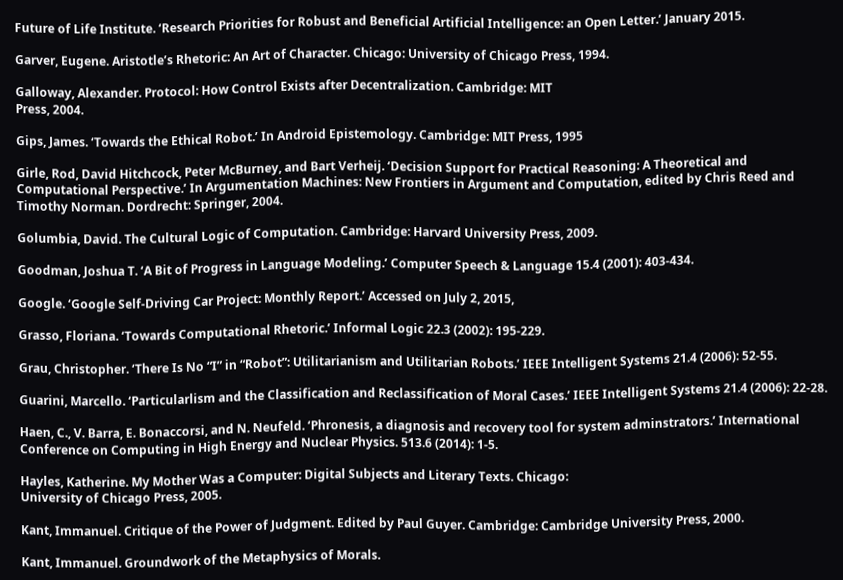Future of Life Institute. ‘Research Priorities for Robust and Beneficial Artificial Intelligence: an Open Letter.’ January 2015.

Garver, Eugene. Aristotle’s Rhetoric: An Art of Character. Chicago: University of Chicago Press, 1994.

Galloway, Alexander. Protocol: How Control Exists after Decentralization. Cambridge: MIT
Press, 2004.

Gips, James. ‘Towards the Ethical Robot.’ In Android Epistemology. Cambridge: MIT Press, 1995

Girle, Rod, David Hitchcock, Peter McBurney, and Bart Verheij. ‘Decision Support for Practical Reasoning: A Theoretical and Computational Perspective.’ In Argumentation Machines: New Frontiers in Argument and Computation, edited by Chris Reed and Timothy Norman. Dordrecht: Springer, 2004.

Golumbia, David. The Cultural Logic of Computation. Cambridge: Harvard University Press, 2009.

Goodman, Joshua T. ‘A Bit of Progress in Language Modeling.’ Computer Speech & Language 15.4 (2001): 403-434.

Google. ‘Google Self-Driving Car Project: Monthly Report.’ Accessed on July 2, 2015,

Grasso, Floriana. ‘Towards Computational Rhetoric.’ Informal Logic 22.3 (2002): 195-229.

Grau, Christopher. ‘There Is No “I” in “Robot”: Utilitarianism and Utilitarian Robots.’ IEEE Intelligent Systems 21.4 (2006): 52-55.

Guarini, Marcello. ‘Particularlism and the Classification and Reclassification of Moral Cases.’ IEEE Intelligent Systems 21.4 (2006): 22-28.

Haen, C., V. Barra, E. Bonaccorsi, and N. Neufeld. ‘Phronesis, a diagnosis and recovery tool for system adminstrators.’ International Conference on Computing in High Energy and Nuclear Physics. 513.6 (2014): 1-5.

Hayles, Katherine. My Mother Was a Computer: Digital Subjects and Literary Texts. Chicago:
University of Chicago Press, 2005.

Kant, Immanuel. Critique of the Power of Judgment. Edited by Paul Guyer. Cambridge: Cambridge University Press, 2000.

Kant, Immanuel. Groundwork of the Metaphysics of Morals.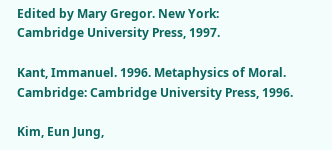Edited by Mary Gregor. New York:
Cambridge University Press, 1997.

Kant, Immanuel. 1996. Metaphysics of Moral. Cambridge: Cambridge University Press, 1996.

Kim, Eun Jung,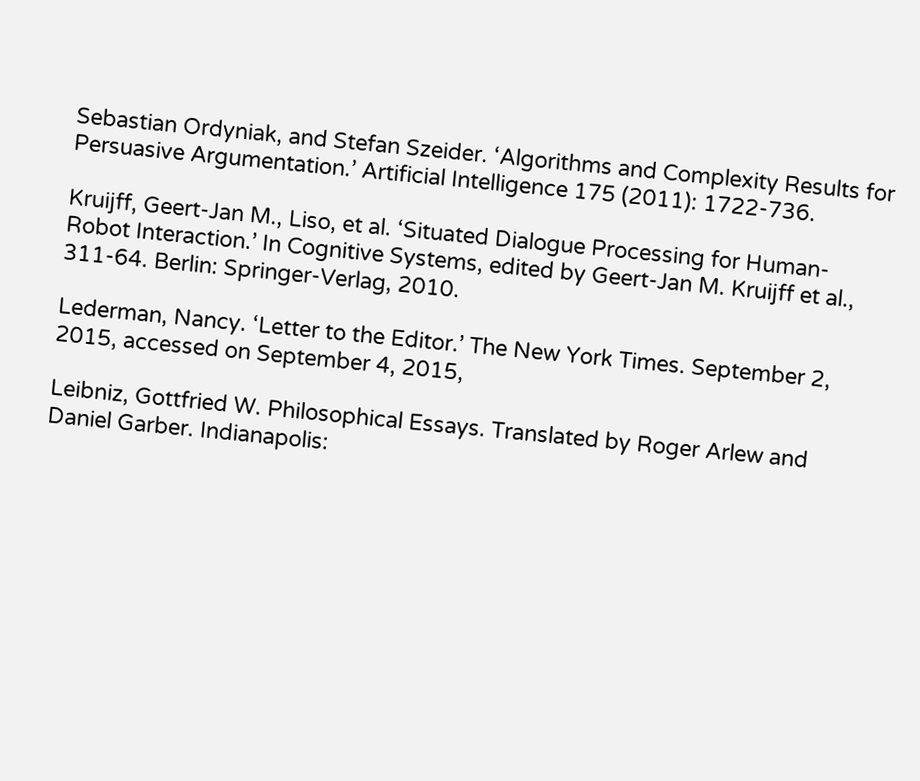Sebastian Ordyniak, and Stefan Szeider. ‘Algorithms and Complexity Results for Persuasive Argumentation.’ Artificial Intelligence 175 (2011): 1722-736.

Kruijff, Geert-Jan M., Liso, et al. ‘Situated Dialogue Processing for Human-Robot Interaction.’ In Cognitive Systems, edited by Geert-Jan M. Kruijff et al., 311-64. Berlin: Springer-Verlag, 2010.

Lederman, Nancy. ‘Letter to the Editor.’ The New York Times. September 2, 2015, accessed on September 4, 2015,

Leibniz, Gottfried W. Philosophical Essays. Translated by Roger Arlew and Daniel Garber. Indianapolis: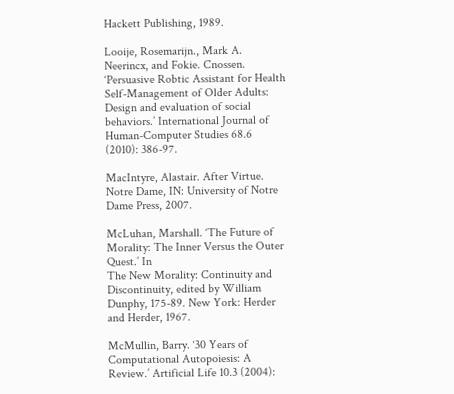Hackett Publishing, 1989.

Looije, Rosemarijn., Mark A. Neerincx, and Fokie. Cnossen. ‘Persuasive Robtic Assistant for Health Self-Management of Older Adults: Design and evaluation of social behaviors.’ International Journal of Human-Computer Studies 68.6 (2010): 386-97.

MacIntyre, Alastair. After Virtue. Notre Dame, IN: University of Notre Dame Press, 2007.

McLuhan, Marshall. ‘The Future of Morality: The Inner Versus the Outer Quest.’ In
The New Morality: Continuity and Discontinuity, edited by William Dunphy, 175-89. New York: Herder and Herder, 1967.

McMullin, Barry. ‘30 Years of Computational Autopoiesis: A Review.’ Artificial Life 10.3 (2004):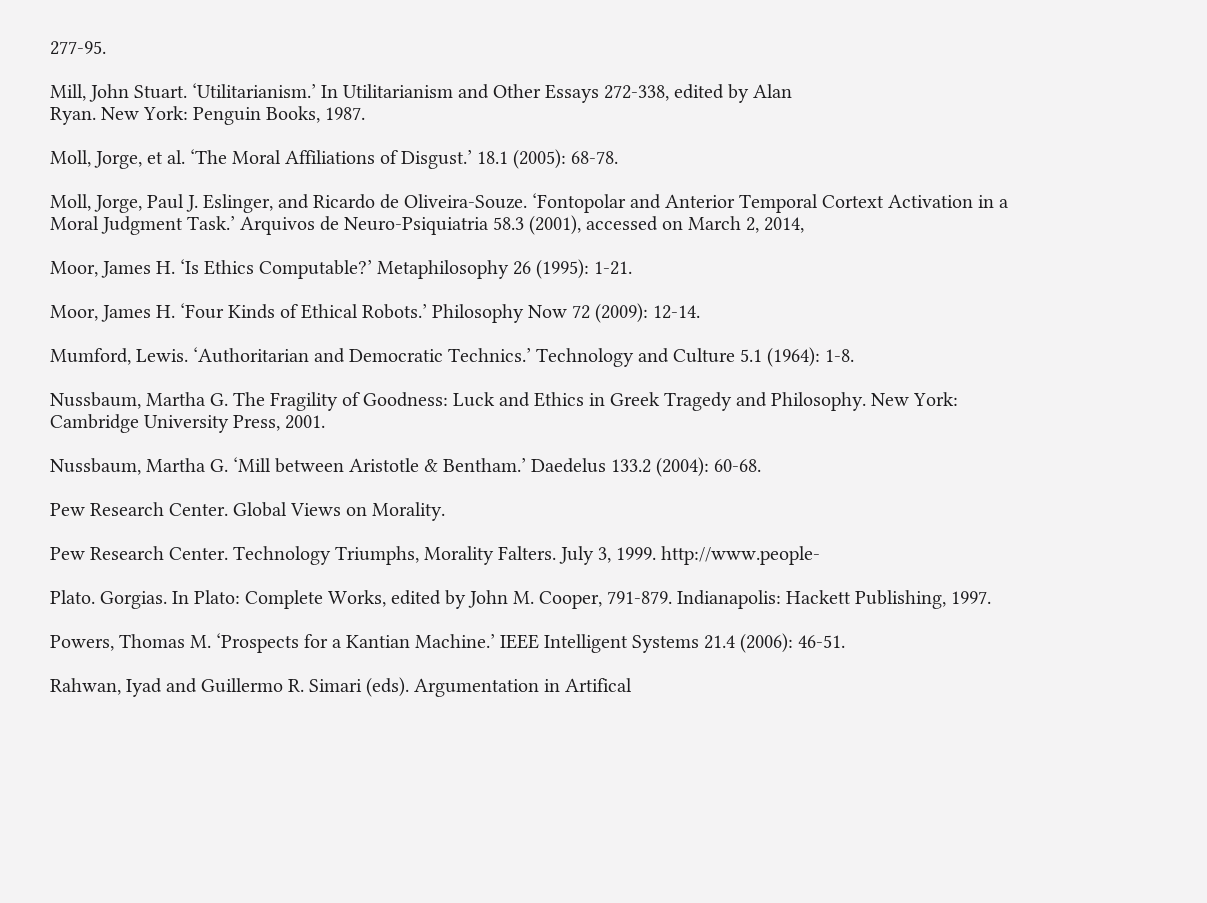277-95.

Mill, John Stuart. ‘Utilitarianism.’ In Utilitarianism and Other Essays 272-338, edited by Alan
Ryan. New York: Penguin Books, 1987.

Moll, Jorge, et al. ‘The Moral Affiliations of Disgust.’ 18.1 (2005): 68-78.

Moll, Jorge, Paul J. Eslinger, and Ricardo de Oliveira-Souze. ‘Fontopolar and Anterior Temporal Cortext Activation in a Moral Judgment Task.’ Arquivos de Neuro-Psiquiatria 58.3 (2001), accessed on March 2, 2014,

Moor, James H. ‘Is Ethics Computable?’ Metaphilosophy 26 (1995): 1-21.

Moor, James H. ‘Four Kinds of Ethical Robots.’ Philosophy Now 72 (2009): 12-14.

Mumford, Lewis. ‘Authoritarian and Democratic Technics.’ Technology and Culture 5.1 (1964): 1-8.

Nussbaum, Martha G. The Fragility of Goodness: Luck and Ethics in Greek Tragedy and Philosophy. New York: Cambridge University Press, 2001.

Nussbaum, Martha G. ‘Mill between Aristotle & Bentham.’ Daedelus 133.2 (2004): 60-68.

Pew Research Center. Global Views on Morality.

Pew Research Center. Technology Triumphs, Morality Falters. July 3, 1999. http://www.people-

Plato. Gorgias. In Plato: Complete Works, edited by John M. Cooper, 791-879. Indianapolis: Hackett Publishing, 1997.

Powers, Thomas M. ‘Prospects for a Kantian Machine.’ IEEE Intelligent Systems 21.4 (2006): 46-51.

Rahwan, Iyad and Guillermo R. Simari (eds). Argumentation in Artifical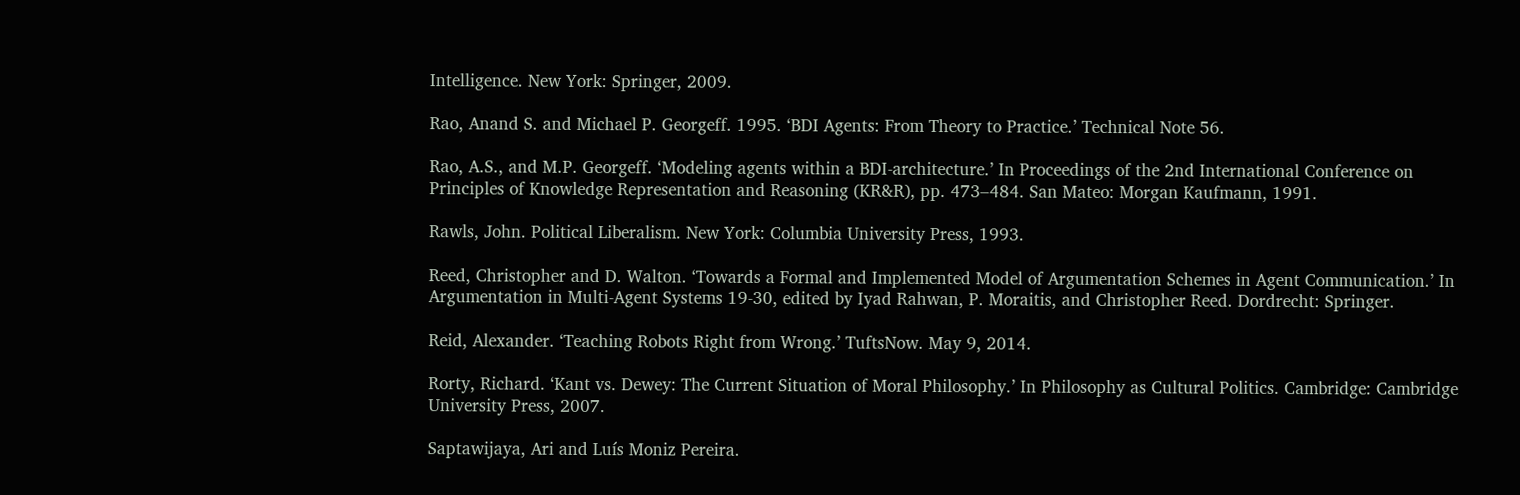Intelligence. New York: Springer, 2009.

Rao, Anand S. and Michael P. Georgeff. 1995. ‘BDI Agents: From Theory to Practice.’ Technical Note 56.

Rao, A.S., and M.P. Georgeff. ‘Modeling agents within a BDI-architecture.’ In Proceedings of the 2nd International Conference on Principles of Knowledge Representation and Reasoning (KR&R), pp. 473–484. San Mateo: Morgan Kaufmann, 1991.

Rawls, John. Political Liberalism. New York: Columbia University Press, 1993.

Reed, Christopher and D. Walton. ‘Towards a Formal and Implemented Model of Argumentation Schemes in Agent Communication.’ In Argumentation in Multi-Agent Systems 19-30, edited by Iyad Rahwan, P. Moraitis, and Christopher Reed. Dordrecht: Springer.

Reid, Alexander. ‘Teaching Robots Right from Wrong.’ TuftsNow. May 9, 2014.

Rorty, Richard. ‘Kant vs. Dewey: The Current Situation of Moral Philosophy.’ In Philosophy as Cultural Politics. Cambridge: Cambridge University Press, 2007.

Saptawijaya, Ari and Luís Moniz Pereira.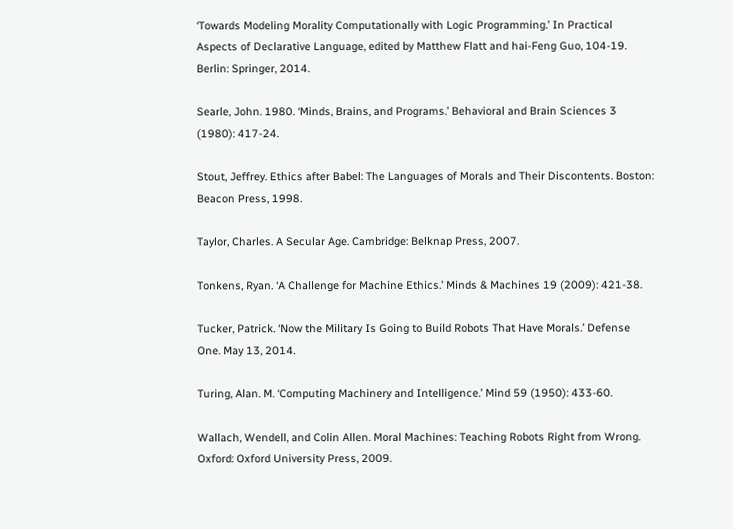‘Towards Modeling Morality Computationally with Logic Programming.’ In Practical Aspects of Declarative Language, edited by Matthew Flatt and hai-Feng Guo, 104-19. Berlin: Springer, 2014.

Searle, John. 1980. ‘Minds, Brains, and Programs.’ Behavioral and Brain Sciences 3 (1980): 417-24.

Stout, Jeffrey. Ethics after Babel: The Languages of Morals and Their Discontents. Boston: Beacon Press, 1998.

Taylor, Charles. A Secular Age. Cambridge: Belknap Press, 2007.

Tonkens, Ryan. ‘A Challenge for Machine Ethics.’ Minds & Machines 19 (2009): 421-38.

Tucker, Patrick. ‘Now the Military Is Going to Build Robots That Have Morals.’ Defense One. May 13, 2014.

Turing, Alan. M. ‘Computing Machinery and Intelligence.’ Mind 59 (1950): 433-60.

Wallach, Wendell, and Colin Allen. Moral Machines: Teaching Robots Right from Wrong. Oxford: Oxford University Press, 2009.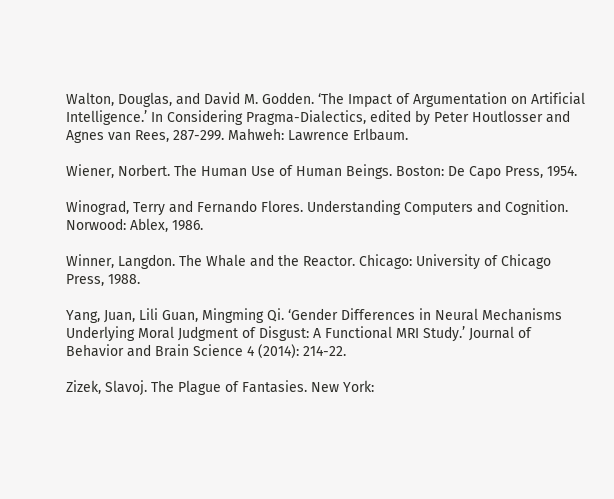Walton, Douglas, and David M. Godden. ‘The Impact of Argumentation on Artificial Intelligence.’ In Considering Pragma-Dialectics, edited by Peter Houtlosser and Agnes van Rees, 287-299. Mahweh: Lawrence Erlbaum.

Wiener, Norbert. The Human Use of Human Beings. Boston: De Capo Press, 1954.

Winograd, Terry and Fernando Flores. Understanding Computers and Cognition. Norwood: Ablex, 1986.

Winner, Langdon. The Whale and the Reactor. Chicago: University of Chicago Press, 1988.

Yang, Juan, Lili Guan, Mingming Qi. ‘Gender Differences in Neural Mechanisms Underlying Moral Judgment of Disgust: A Functional MRI Study.’ Journal of Behavior and Brain Science 4 (2014): 214-22.

Zizek, Slavoj. The Plague of Fantasies. New York: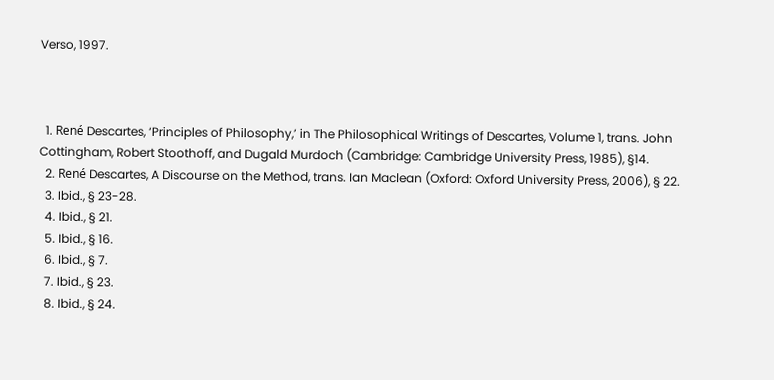Verso, 1997.



  1. René Descartes, ‘Principles of Philosophy,’ in The Philosophical Writings of Descartes, Volume 1, trans. John Cottingham, Robert Stoothoff, and Dugald Murdoch (Cambridge: Cambridge University Press, 1985), §14.
  2. René Descartes, A Discourse on the Method, trans. Ian Maclean (Oxford: Oxford University Press, 2006), § 22.
  3. Ibid., § 23-28.
  4. Ibid., § 21.
  5. Ibid., § 16.
  6. Ibid., § 7.
  7. Ibid., § 23.
  8. Ibid., § 24.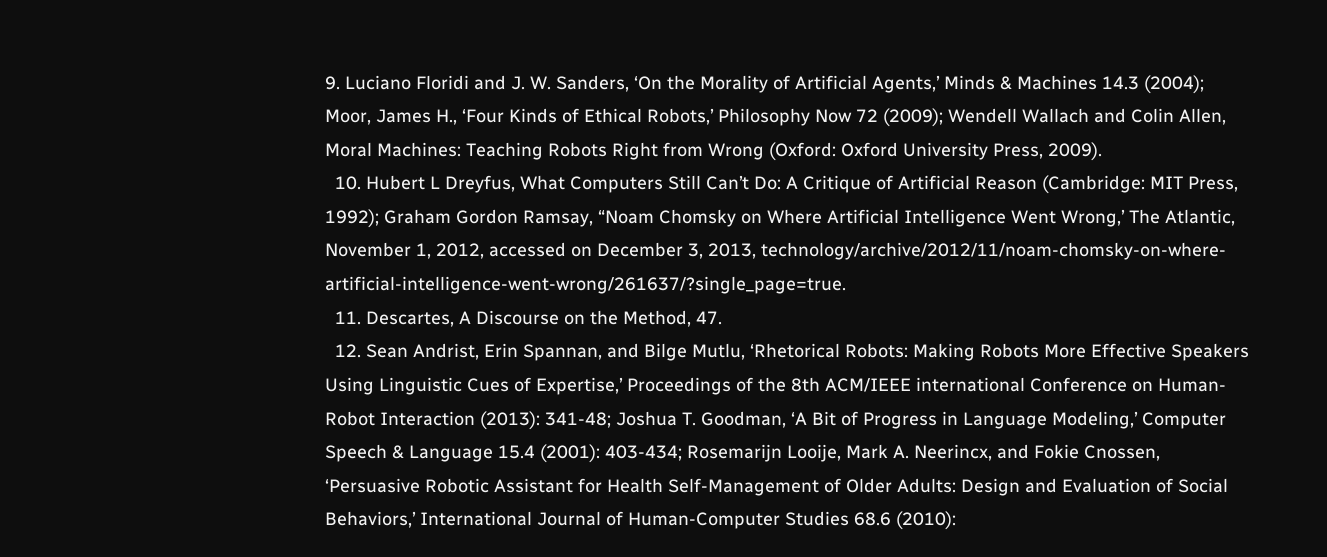9. Luciano Floridi and J. W. Sanders, ‘On the Morality of Artificial Agents,’ Minds & Machines 14.3 (2004); Moor, James H., ‘Four Kinds of Ethical Robots,’ Philosophy Now 72 (2009); Wendell Wallach and Colin Allen, Moral Machines: Teaching Robots Right from Wrong (Oxford: Oxford University Press, 2009).
  10. Hubert L Dreyfus, What Computers Still Can’t Do: A Critique of Artificial Reason (Cambridge: MIT Press, 1992); Graham Gordon Ramsay, “Noam Chomsky on Where Artificial Intelligence Went Wrong,’ The Atlantic, November 1, 2012, accessed on December 3, 2013, technology/archive/2012/11/noam-chomsky-on-where-artificial-intelligence-went-wrong/261637/?single_page=true.
  11. Descartes, A Discourse on the Method, 47.
  12. Sean Andrist, Erin Spannan, and Bilge Mutlu, ‘Rhetorical Robots: Making Robots More Effective Speakers Using Linguistic Cues of Expertise,’ Proceedings of the 8th ACM/IEEE international Conference on Human-Robot Interaction (2013): 341-48; Joshua T. Goodman, ‘A Bit of Progress in Language Modeling,’ Computer Speech & Language 15.4 (2001): 403-434; Rosemarijn Looije, Mark A. Neerincx, and Fokie Cnossen, ‘Persuasive Robotic Assistant for Health Self-Management of Older Adults: Design and Evaluation of Social Behaviors,’ International Journal of Human-Computer Studies 68.6 (2010):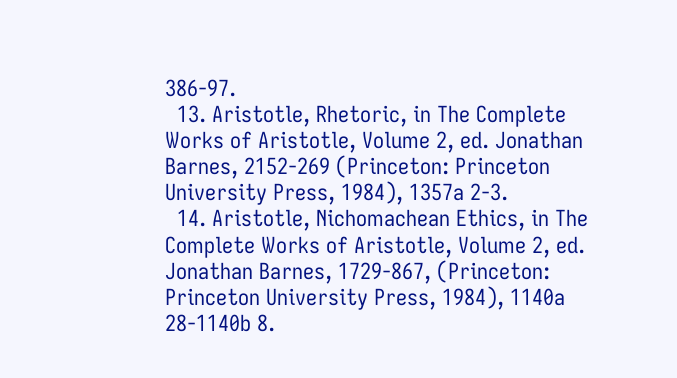386-97.
  13. Aristotle, Rhetoric, in The Complete Works of Aristotle, Volume 2, ed. Jonathan Barnes, 2152-269 (Princeton: Princeton University Press, 1984), 1357a 2-3.
  14. Aristotle, Nichomachean Ethics, in The Complete Works of Aristotle, Volume 2, ed. Jonathan Barnes, 1729-867, (Princeton: Princeton University Press, 1984), 1140a 28-1140b 8.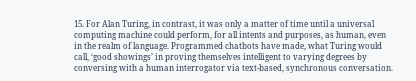15. For Alan Turing, in contrast, it was only a matter of time until a universal computing machine could perform, for all intents and purposes, as human, even in the realm of language. Programmed chatbots have made, what Turing would call, ‘good showings’ in proving themselves intelligent to varying degrees by conversing with a human interrogator via text-based, synchronous conversation.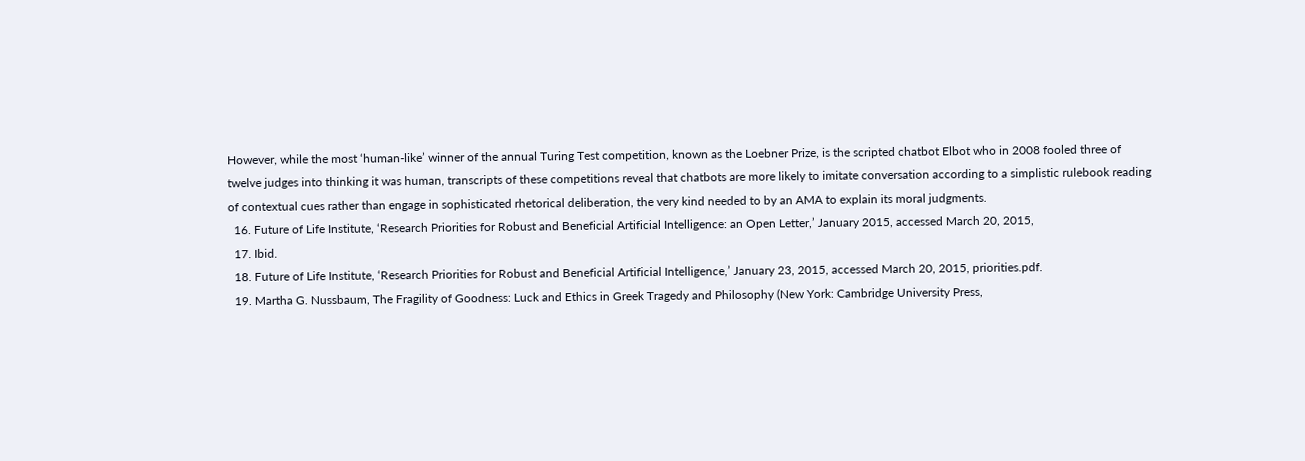However, while the most ‘human-like’ winner of the annual Turing Test competition, known as the Loebner Prize, is the scripted chatbot Elbot who in 2008 fooled three of twelve judges into thinking it was human, transcripts of these competitions reveal that chatbots are more likely to imitate conversation according to a simplistic rulebook reading of contextual cues rather than engage in sophisticated rhetorical deliberation, the very kind needed to by an AMA to explain its moral judgments.
  16. Future of Life Institute, ‘Research Priorities for Robust and Beneficial Artificial Intelligence: an Open Letter,’ January 2015, accessed March 20, 2015,
  17. Ibid.
  18. Future of Life Institute, ‘Research Priorities for Robust and Beneficial Artificial Intelligence,’ January 23, 2015, accessed March 20, 2015, priorities.pdf.
  19. Martha G. Nussbaum, The Fragility of Goodness: Luck and Ethics in Greek Tragedy and Philosophy (New York: Cambridge University Press,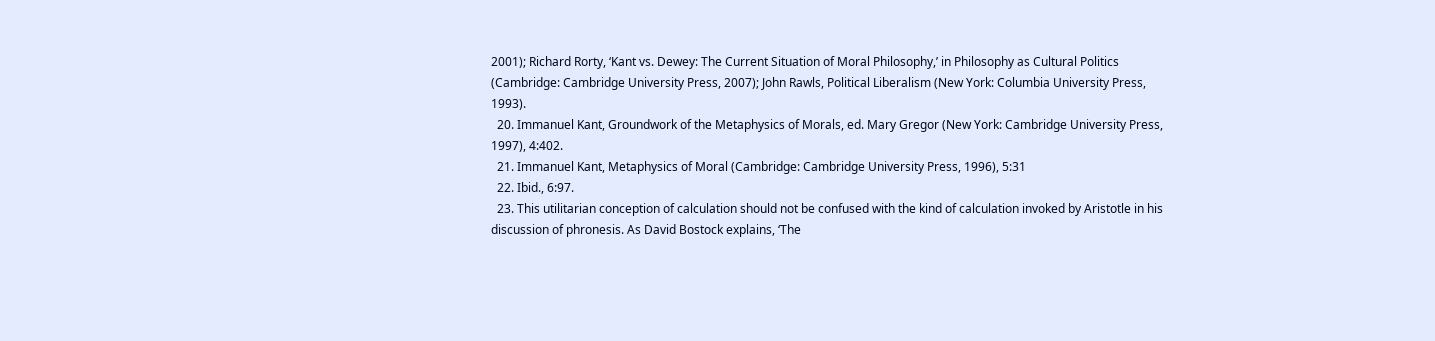2001); Richard Rorty, ‘Kant vs. Dewey: The Current Situation of Moral Philosophy,’ in Philosophy as Cultural Politics (Cambridge: Cambridge University Press, 2007); John Rawls, Political Liberalism (New York: Columbia University Press, 1993).
  20. Immanuel Kant, Groundwork of the Metaphysics of Morals, ed. Mary Gregor (New York: Cambridge University Press, 1997), 4:402.
  21. Immanuel Kant, Metaphysics of Moral (Cambridge: Cambridge University Press, 1996), 5:31
  22. Ibid., 6:97.
  23. This utilitarian conception of calculation should not be confused with the kind of calculation invoked by Aristotle in his discussion of phronesis. As David Bostock explains, ‘The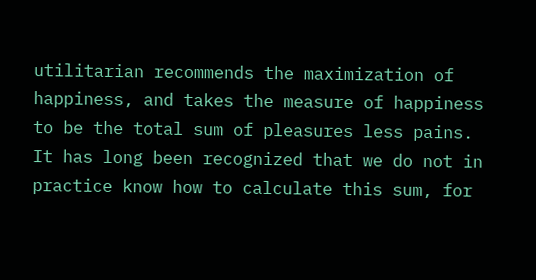utilitarian recommends the maximization of happiness, and takes the measure of happiness to be the total sum of pleasures less pains. It has long been recognized that we do not in practice know how to calculate this sum, for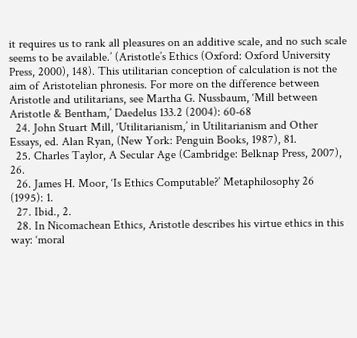it requires us to rank all pleasures on an additive scale, and no such scale seems to be available.’ (Aristotle’s Ethics (Oxford: Oxford University Press, 2000), 148). This utilitarian conception of calculation is not the aim of Aristotelian phronesis. For more on the difference between Aristotle and utilitarians, see Martha G. Nussbaum, ‘Mill between Aristotle & Bentham,’ Daedelus 133.2 (2004): 60-68
  24. John Stuart Mill, ‘Utilitarianism,’ in Utilitarianism and Other Essays, ed. Alan Ryan, (New York: Penguin Books, 1987), 81.
  25. Charles Taylor, A Secular Age (Cambridge: Belknap Press, 2007), 26.
  26. James H. Moor, ‘Is Ethics Computable?’ Metaphilosophy 26 (1995): 1.
  27. Ibid., 2.
  28. In Nicomachean Ethics, Aristotle describes his virtue ethics in this way: ‘moral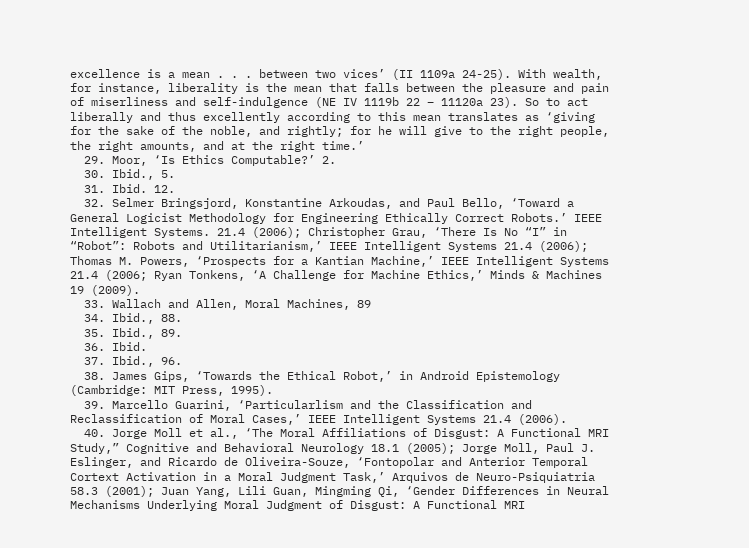excellence is a mean . . . between two vices’ (II 1109a 24-25). With wealth, for instance, liberality is the mean that falls between the pleasure and pain of miserliness and self-indulgence (NE IV 1119b 22 – 11120a 23). So to act liberally and thus excellently according to this mean translates as ‘giving for the sake of the noble, and rightly; for he will give to the right people, the right amounts, and at the right time.’
  29. Moor, ‘Is Ethics Computable?’ 2.
  30. Ibid., 5.
  31. Ibid. 12.
  32. Selmer Bringsjord, Konstantine Arkoudas, and Paul Bello, ‘Toward a General Logicist Methodology for Engineering Ethically Correct Robots.’ IEEE Intelligent Systems. 21.4 (2006); Christopher Grau, ‘There Is No “I” in “Robot”: Robots and Utilitarianism,’ IEEE Intelligent Systems 21.4 (2006); Thomas M. Powers, ‘Prospects for a Kantian Machine,’ IEEE Intelligent Systems 21.4 (2006; Ryan Tonkens, ‘A Challenge for Machine Ethics,’ Minds & Machines 19 (2009).
  33. Wallach and Allen, Moral Machines, 89
  34. Ibid., 88.
  35. Ibid., 89.
  36. Ibid.
  37. Ibid., 96.
  38. James Gips, ‘Towards the Ethical Robot,’ in Android Epistemology (Cambridge: MIT Press, 1995).
  39. Marcello Guarini, ‘Particularlism and the Classification and Reclassification of Moral Cases,’ IEEE Intelligent Systems 21.4 (2006).
  40. Jorge Moll et al., ‘The Moral Affiliations of Disgust: A Functional MRI Study,” Cognitive and Behavioral Neurology 18.1 (2005); Jorge Moll, Paul J. Eslinger, and Ricardo de Oliveira-Souze, ‘Fontopolar and Anterior Temporal Cortext Activation in a Moral Judgment Task,’ Arquivos de Neuro-Psiquiatria 58.3 (2001); Juan Yang, Lili Guan, Mingming Qi, ‘Gender Differences in Neural Mechanisms Underlying Moral Judgment of Disgust: A Functional MRI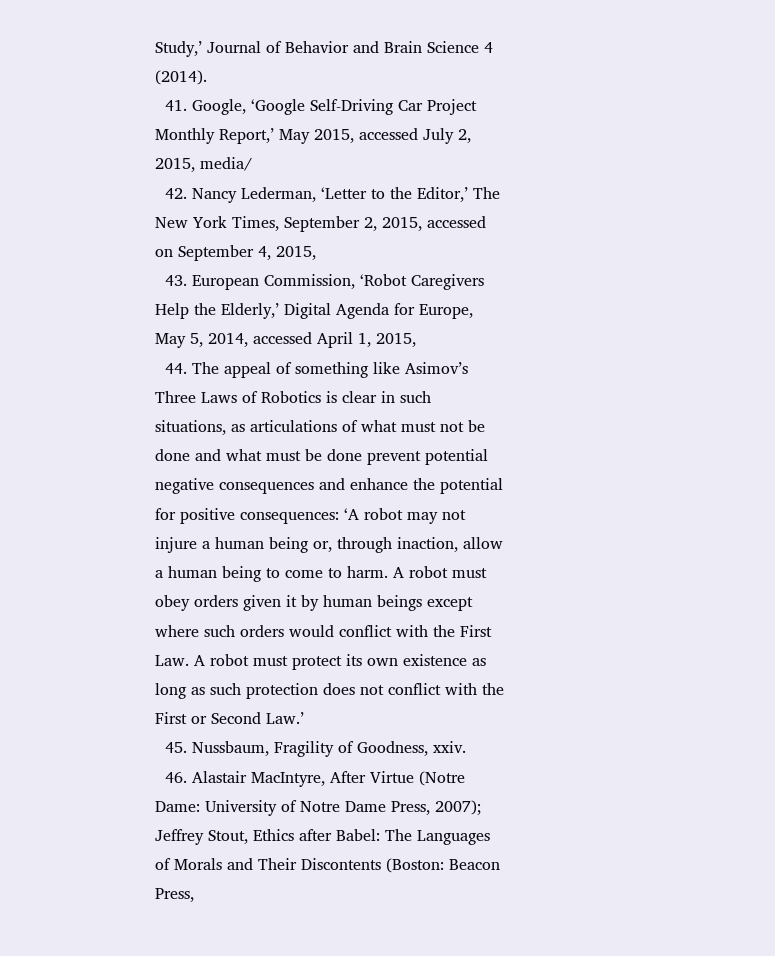Study,’ Journal of Behavior and Brain Science 4 (2014).
  41. Google, ‘Google Self-Driving Car Project Monthly Report,’ May 2015, accessed July 2, 2015, media/
  42. Nancy Lederman, ‘Letter to the Editor,’ The New York Times, September 2, 2015, accessed on September 4, 2015,
  43. European Commission, ‘Robot Caregivers Help the Elderly,’ Digital Agenda for Europe, May 5, 2014, accessed April 1, 2015,
  44. The appeal of something like Asimov’s Three Laws of Robotics is clear in such situations, as articulations of what must not be done and what must be done prevent potential negative consequences and enhance the potential for positive consequences: ‘A robot may not injure a human being or, through inaction, allow a human being to come to harm. A robot must obey orders given it by human beings except where such orders would conflict with the First Law. A robot must protect its own existence as long as such protection does not conflict with the First or Second Law.’
  45. Nussbaum, Fragility of Goodness, xxiv.
  46. Alastair MacIntyre, After Virtue (Notre Dame: University of Notre Dame Press, 2007); Jeffrey Stout, Ethics after Babel: The Languages of Morals and Their Discontents (Boston: Beacon Press,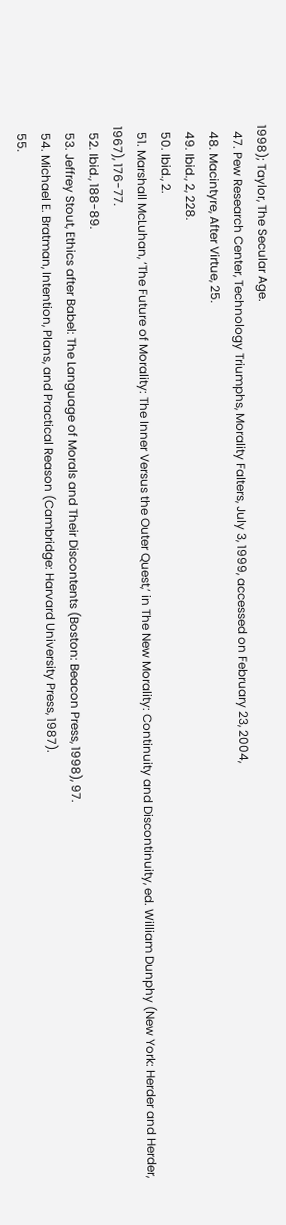1998); Taylor, The Secular Age.
  47. Pew Research Center, Technology Triumphs, Morality Falters, July 3, 1999, accessed on February 23, 2004,
  48. Macintyre, After Virtue, 25.
  49. Ibid., 2, 228.
  50. Ibid., 2.
  51. Marshall McLuhan, ‘The Future of Morality: The Inner Versus the Outer Quest,’ in The New Morality: Continuity and Discontinuity, ed. William Dunphy (New York: Herder and Herder, 1967), 176-77.
  52. Ibid., 188-89.
  53. Jeffrey Stout, Ethics after Babel: The Language of Morals and Their Discontents (Boston: Beacon Press, 1998), 97.
  54. Michael E. Bratman, Intention, Plans, and Practical Reason (Cambridge: Harvard University Press, 1987).
  55.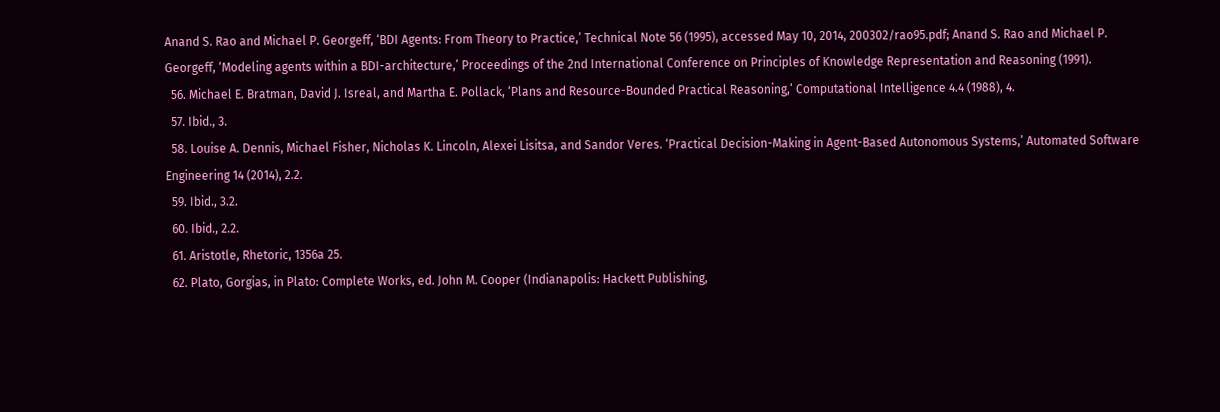Anand S. Rao and Michael P. Georgeff, ‘BDI Agents: From Theory to Practice,’ Technical Note 56 (1995), accessed May 10, 2014, 200302/rao95.pdf; Anand S. Rao and Michael P. Georgeff, ‘Modeling agents within a BDI-architecture,’ Proceedings of the 2nd International Conference on Principles of Knowledge Representation and Reasoning (1991).
  56. Michael E. Bratman, David J. Isreal, and Martha E. Pollack, ‘Plans and Resource-Bounded Practical Reasoning,’ Computational Intelligence 4.4 (1988), 4.
  57. Ibid., 3.
  58. Louise A. Dennis, Michael Fisher, Nicholas K. Lincoln, Alexei Lisitsa, and Sandor Veres. ‘Practical Decision-Making in Agent-Based Autonomous Systems,’ Automated Software Engineering 14 (2014), 2.2.
  59. Ibid., 3.2.
  60. Ibid., 2.2.
  61. Aristotle, Rhetoric, 1356a 25.
  62. Plato, Gorgias, in Plato: Complete Works, ed. John M. Cooper (Indianapolis: Hackett Publishing,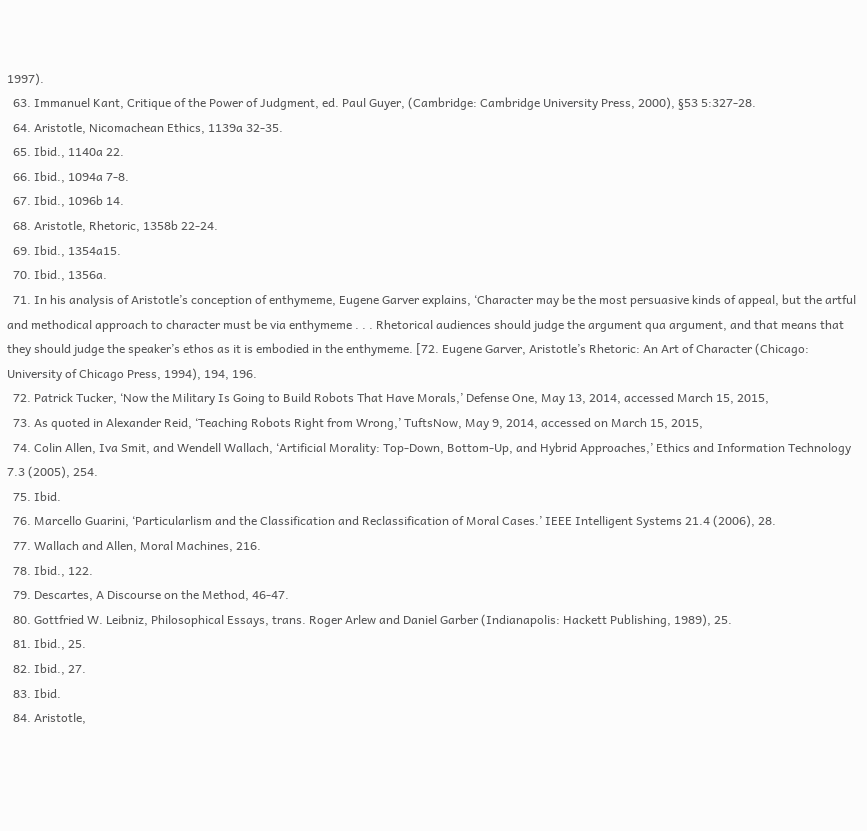1997).
  63. Immanuel Kant, Critique of the Power of Judgment, ed. Paul Guyer, (Cambridge: Cambridge University Press, 2000), §53 5:327-28.
  64. Aristotle, Nicomachean Ethics, 1139a 32-35.
  65. Ibid., 1140a 22.
  66. Ibid., 1094a 7-8.
  67. Ibid., 1096b 14.
  68. Aristotle, Rhetoric, 1358b 22-24.
  69. Ibid., 1354a15.
  70. Ibid., 1356a.
  71. In his analysis of Aristotle’s conception of enthymeme, Eugene Garver explains, ‘Character may be the most persuasive kinds of appeal, but the artful and methodical approach to character must be via enthymeme . . . Rhetorical audiences should judge the argument qua argument, and that means that they should judge the speaker’s ethos as it is embodied in the enthymeme. [72. Eugene Garver, Aristotle’s Rhetoric: An Art of Character (Chicago: University of Chicago Press, 1994), 194, 196.
  72. Patrick Tucker, ‘Now the Military Is Going to Build Robots That Have Morals,’ Defense One, May 13, 2014, accessed March 15, 2015,
  73. As quoted in Alexander Reid, ‘Teaching Robots Right from Wrong,’ TuftsNow, May 9, 2014, accessed on March 15, 2015,
  74. Colin Allen, Iva Smit, and Wendell Wallach, ‘Artificial Morality: Top-Down, Bottom-Up, and Hybrid Approaches,’ Ethics and Information Technology 7.3 (2005), 254.
  75. Ibid.
  76. Marcello Guarini, ‘Particularlism and the Classification and Reclassification of Moral Cases.’ IEEE Intelligent Systems 21.4 (2006), 28.
  77. Wallach and Allen, Moral Machines, 216.
  78. Ibid., 122.
  79. Descartes, A Discourse on the Method, 46-47.
  80. Gottfried W. Leibniz, Philosophical Essays, trans. Roger Arlew and Daniel Garber (Indianapolis: Hackett Publishing, 1989), 25.
  81. Ibid., 25.
  82. Ibid., 27.
  83. Ibid.
  84. Aristotle,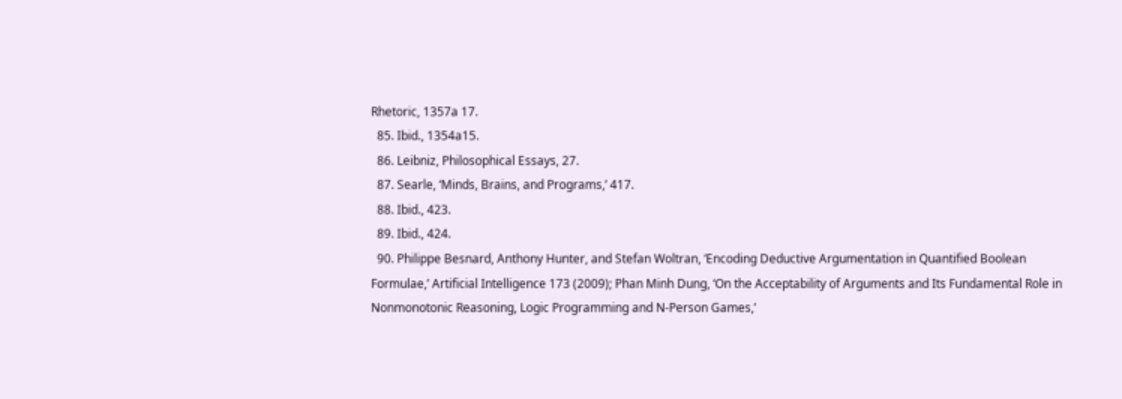Rhetoric, 1357a 17.
  85. Ibid., 1354a15.
  86. Leibniz, Philosophical Essays, 27.
  87. Searle, ‘Minds, Brains, and Programs,’ 417.
  88. Ibid., 423.
  89. Ibid., 424.
  90. Philippe Besnard, Anthony Hunter, and Stefan Woltran, ‘Encoding Deductive Argumentation in Quantified Boolean Formulae,’ Artificial Intelligence 173 (2009); Phan Minh Dung, ‘On the Acceptability of Arguments and Its Fundamental Role in Nonmonotonic Reasoning, Logic Programming and N-Person Games,’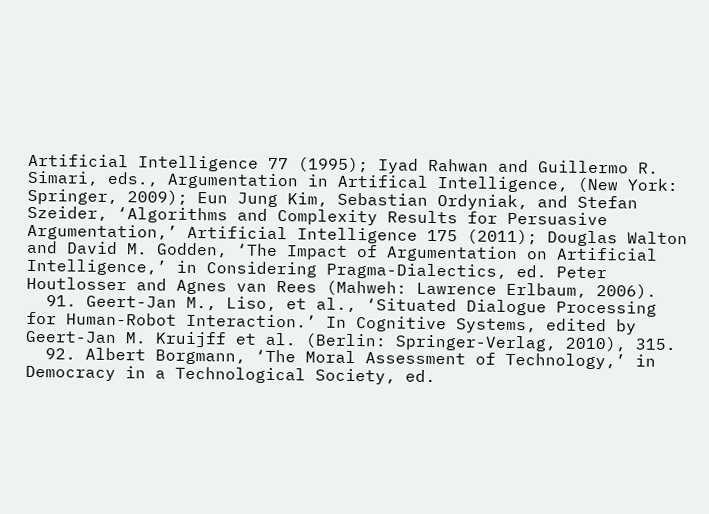Artificial Intelligence 77 (1995); Iyad Rahwan and Guillermo R. Simari, eds., Argumentation in Artifical Intelligence, (New York: Springer, 2009); Eun Jung Kim, Sebastian Ordyniak, and Stefan Szeider, ‘Algorithms and Complexity Results for Persuasive Argumentation,’ Artificial Intelligence 175 (2011); Douglas Walton and David M. Godden, ‘The Impact of Argumentation on Artificial Intelligence,’ in Considering Pragma-Dialectics, ed. Peter Houtlosser and Agnes van Rees (Mahweh: Lawrence Erlbaum, 2006).
  91. Geert-Jan M., Liso, et al., ‘Situated Dialogue Processing for Human-Robot Interaction.’ In Cognitive Systems, edited by Geert-Jan M. Kruijff et al. (Berlin: Springer-Verlag, 2010), 315.
  92. Albert Borgmann, ‘The Moral Assessment of Technology,’ in Democracy in a Technological Society, ed.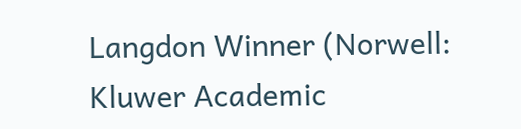Langdon Winner (Norwell: Kluwer Academic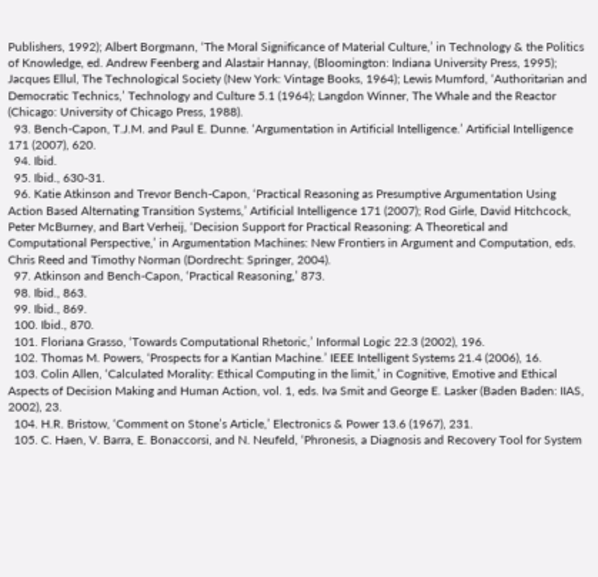Publishers, 1992); Albert Borgmann, ‘The Moral Significance of Material Culture,’ in Technology & the Politics of Knowledge, ed. Andrew Feenberg and Alastair Hannay, (Bloomington: Indiana University Press, 1995); Jacques Ellul, The Technological Society (New York: Vintage Books, 1964); Lewis Mumford, ‘Authoritarian and Democratic Technics,’ Technology and Culture 5.1 (1964); Langdon Winner, The Whale and the Reactor (Chicago: University of Chicago Press, 1988).
  93. Bench-Capon, T.J.M. and Paul E. Dunne. ‘Argumentation in Artificial Intelligence.’ Artificial Intelligence 171 (2007), 620.
  94. Ibid.
  95. Ibid., 630-31.
  96. Katie Atkinson and Trevor Bench-Capon, ‘Practical Reasoning as Presumptive Argumentation Using Action Based Alternating Transition Systems,’ Artificial Intelligence 171 (2007); Rod Girle, David Hitchcock, Peter McBurney, and Bart Verheij, ‘Decision Support for Practical Reasoning: A Theoretical and Computational Perspective,’ in Argumentation Machines: New Frontiers in Argument and Computation, eds. Chris Reed and Timothy Norman (Dordrecht: Springer, 2004).
  97. Atkinson and Bench-Capon, ‘Practical Reasoning,’ 873.
  98. Ibid., 863.
  99. Ibid., 869.
  100. Ibid., 870.
  101. Floriana Grasso, ‘Towards Computational Rhetoric,’ Informal Logic 22.3 (2002), 196.
  102. Thomas M. Powers, ‘Prospects for a Kantian Machine.’ IEEE Intelligent Systems 21.4 (2006), 16.
  103. Colin Allen, ‘Calculated Morality: Ethical Computing in the limit,’ in Cognitive, Emotive and Ethical Aspects of Decision Making and Human Action, vol. 1, eds. Iva Smit and George E. Lasker (Baden Baden: IIAS, 2002), 23.
  104. H.R. Bristow, ‘Comment on Stone’s Article,’ Electronics & Power 13.6 (1967), 231.
  105. C. Haen, V. Barra, E. Bonaccorsi, and N. Neufeld, ‘Phronesis, a Diagnosis and Recovery Tool for System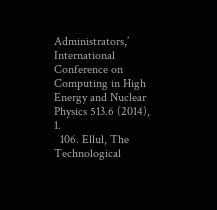Administrators,’ International Conference on Computing in High Energy and Nuclear Physics 513.6 (2014), 1.
  106. Ellul, The Technological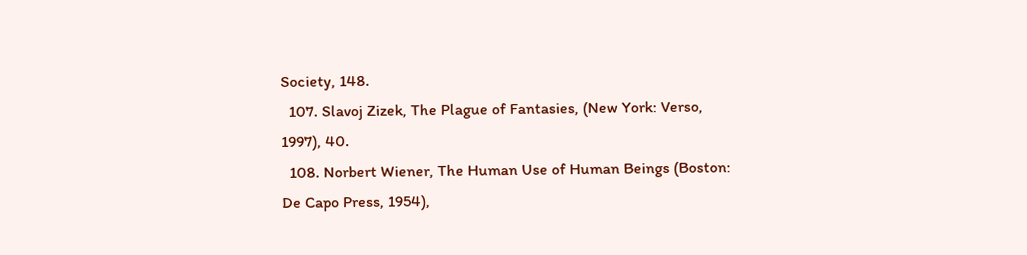Society, 148.
  107. Slavoj Zizek, The Plague of Fantasies, (New York: Verso, 1997), 40.
  108. Norbert Wiener, The Human Use of Human Beings (Boston: De Capo Press, 1954),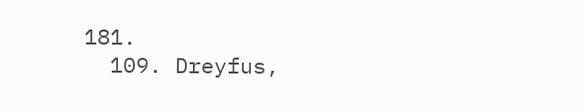181.
  109. Dreyfus,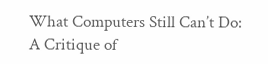What Computers Still Can’t Do: A Critique of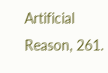Artificial Reason, 261.